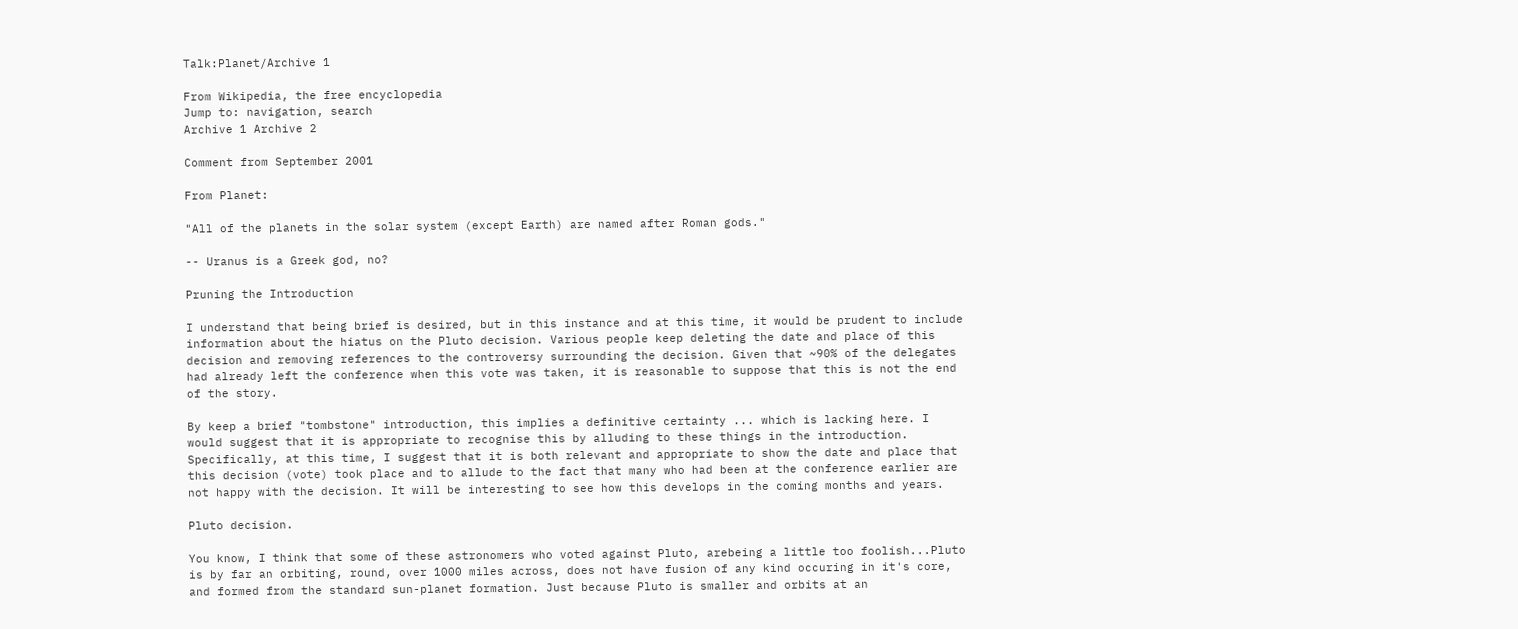Talk:Planet/Archive 1

From Wikipedia, the free encyclopedia
Jump to: navigation, search
Archive 1 Archive 2

Comment from September 2001

From Planet:

"All of the planets in the solar system (except Earth) are named after Roman gods."

-- Uranus is a Greek god, no?

Pruning the Introduction

I understand that being brief is desired, but in this instance and at this time, it would be prudent to include information about the hiatus on the Pluto decision. Various people keep deleting the date and place of this decision and removing references to the controversy surrounding the decision. Given that ~90% of the delegates had already left the conference when this vote was taken, it is reasonable to suppose that this is not the end of the story.

By keep a brief "tombstone" introduction, this implies a definitive certainty ... which is lacking here. I would suggest that it is appropriate to recognise this by alluding to these things in the introduction. Specifically, at this time, I suggest that it is both relevant and appropriate to show the date and place that this decision (vote) took place and to allude to the fact that many who had been at the conference earlier are not happy with the decision. It will be interesting to see how this develops in the coming months and years.

Pluto decision.

You know, I think that some of these astronomers who voted against Pluto, arebeing a little too foolish...Pluto is by far an orbiting, round, over 1000 miles across, does not have fusion of any kind occuring in it's core, and formed from the standard sun-planet formation. Just because Pluto is smaller and orbits at an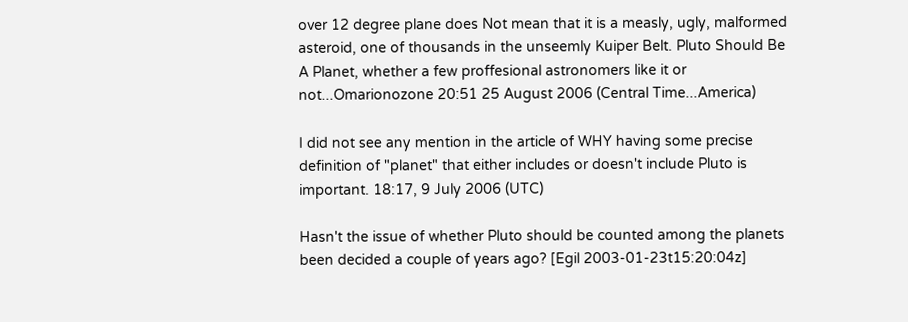over 12 degree plane does Not mean that it is a measly, ugly, malformed asteroid, one of thousands in the unseemly Kuiper Belt. Pluto Should Be A Planet, whether a few proffesional astronomers like it or not...Omarionozone 20:51 25 August 2006 (Central Time...America)

I did not see any mention in the article of WHY having some precise definition of "planet" that either includes or doesn't include Pluto is important. 18:17, 9 July 2006 (UTC)

Hasn't the issue of whether Pluto should be counted among the planets been decided a couple of years ago? [Egil 2003-01-23t15:20:04z]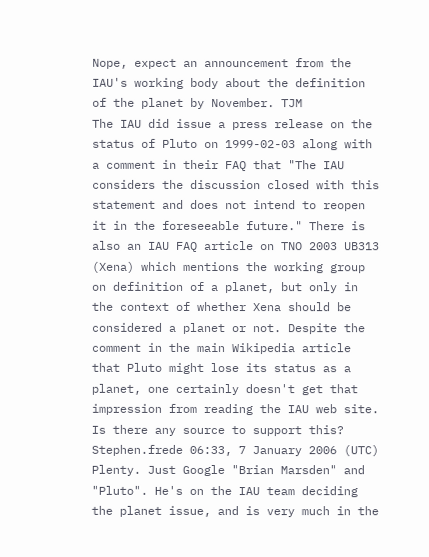Nope, expect an announcement from the IAU's working body about the definition of the planet by November. TJM
The IAU did issue a press release on the status of Pluto on 1999-02-03 along with a comment in their FAQ that "The IAU considers the discussion closed with this statement and does not intend to reopen it in the foreseeable future." There is also an IAU FAQ article on TNO 2003 UB313 (Xena) which mentions the working group on definition of a planet, but only in the context of whether Xena should be considered a planet or not. Despite the comment in the main Wikipedia article that Pluto might lose its status as a planet, one certainly doesn't get that impression from reading the IAU web site. Is there any source to support this? Stephen.frede 06:33, 7 January 2006 (UTC)
Plenty. Just Google "Brian Marsden" and "Pluto". He's on the IAU team deciding the planet issue, and is very much in the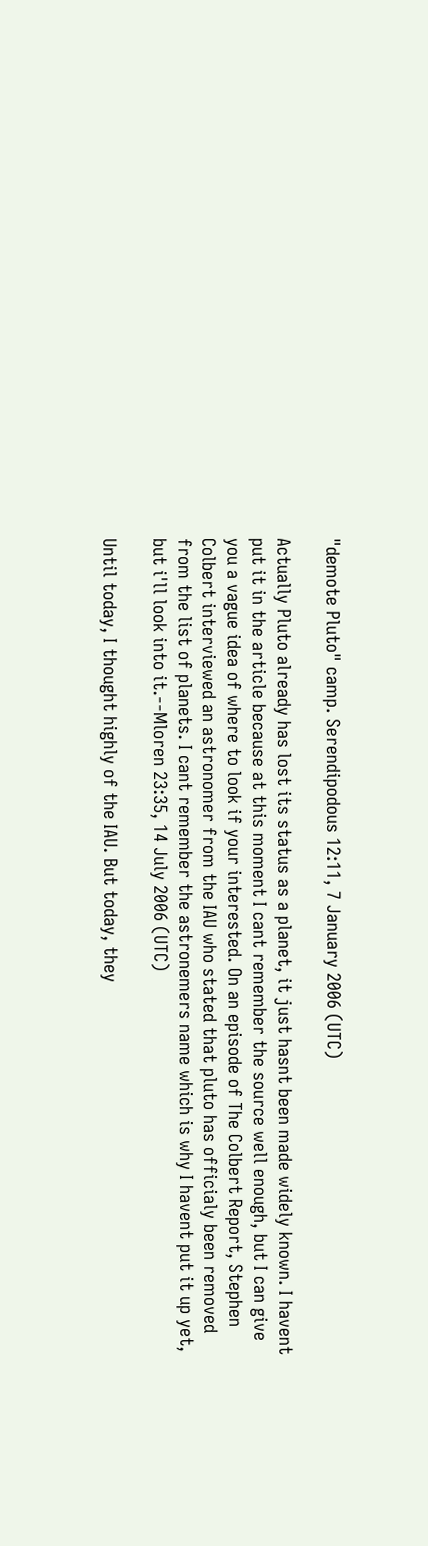"demote Pluto" camp. Serendipodous 12:11, 7 January 2006 (UTC)

Actually Pluto already has lost its status as a planet, it just hasnt been made widely known. I havent put it in the article because at this moment I cant remember the source well enough, but I can give you a vague idea of where to look if your interested. On an episode of The Colbert Report, Stephen Colbert interviewed an astronomer from the IAU who stated that pluto has officialy been removed from the list of planets. I cant remember the astronemers name which is why I havent put it up yet, but i'll look into it.--Mloren 23:35, 14 July 2006 (UTC)

Until today, I thought highly of the IAU. But today, they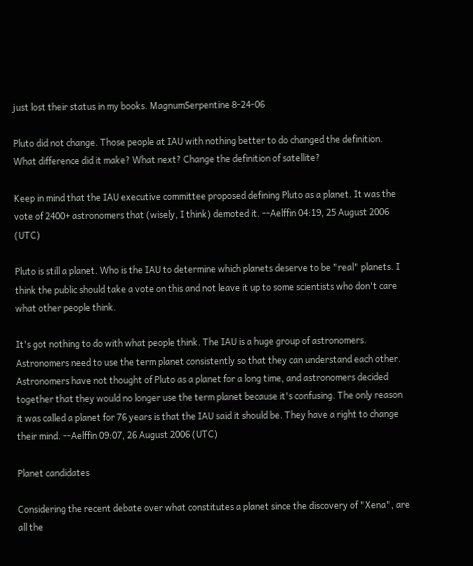just lost their status in my books. MagnumSerpentine 8-24-06

Pluto did not change. Those people at IAU with nothing better to do changed the definition. What difference did it make? What next? Change the definition of satellite?

Keep in mind that the IAU executive committee proposed defining Pluto as a planet. It was the vote of 2400+ astronomers that (wisely, I think) demoted it. --Aelffin 04:19, 25 August 2006 (UTC)

Pluto is still a planet. Who is the IAU to determine which planets deserve to be "real" planets. I think the public should take a vote on this and not leave it up to some scientists who don't care what other people think.

It's got nothing to do with what people think. The IAU is a huge group of astronomers. Astronomers need to use the term planet consistently so that they can understand each other. Astronomers have not thought of Pluto as a planet for a long time, and astronomers decided together that they would no longer use the term planet because it's confusing. The only reason it was called a planet for 76 years is that the IAU said it should be. They have a right to change their mind. --Aelffin 09:07, 26 August 2006 (UTC)

Planet candidates

Considering the recent debate over what constitutes a planet since the discovery of "Xena", are all the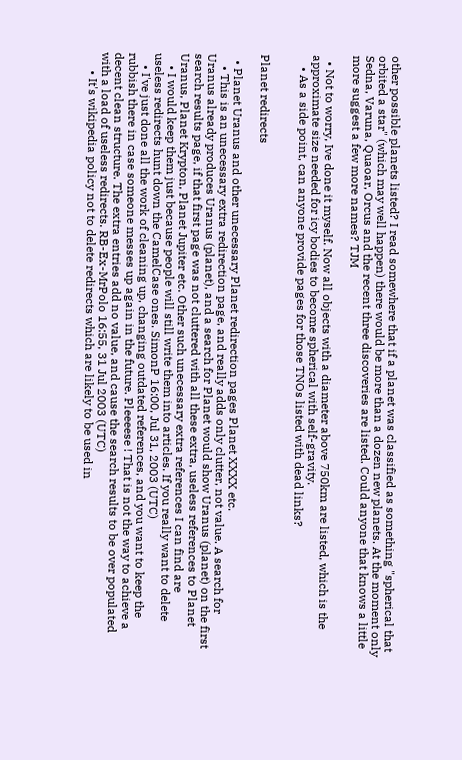other possible planets listed? I read somewhere that if a planet was classified as something "spherical that orbited a star" (which may well happen) there would be more than a dozen new planets. At the moment only Sedna, Varuna, Quaoar, Orcus and the recent three discoveries are listed. Could anyone that knows a little more suggest a few more names? TJM

  • Not to worry, Ive done it myself. Now all objects with a diameter above 750km are listed, which is the approximate size needed for icy bodies to become spherical with self-gravity.
    • As a side point, can anyone provide pages for those TNOs listed with dead links?


Planet redirects

  • Planet Uranus and other unecessary Planet redirection pages Planet XXXX etc.
    • This is an unecessary extra redirection page, and really adds only clutter, not value. A search for Uranus already produces Uranus (planet), and a search for Planet would show Uranus (planet) on the first search results page, if that first page was not cluttered with all these extra, useless references to Planet Uranus, Planet Krypton, Planet Jupiter etc. Other such unecessary extra references I can find are
    • I would keep them just because people will still write them into articles. If you really want to delete useless redirects hunt down the CamelCase ones. SimonP 16:00, Jul 31, 2003 (UTC)
    • I've just done all the work of cleaning up, changing outdated references, and you want to keep the rubbish there in case someone messes up again in the future. Pleeeese ! That is not the way to achieve a decent clean structure. The extra entries add no value, and cause the search results to be over populated with a load of useless redirects. RB-Ex-MrPolo 16:55, 31 Jul 2003 (UTC)
      • It's wikipedia policy not to delete redirects which are likely to be used in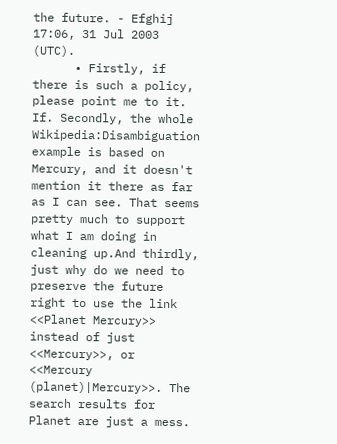the future. - Efghij 17:06, 31 Jul 2003 (UTC).
      • Firstly, if there is such a policy, please point me to it. If. Secondly, the whole Wikipedia:Disambiguation example is based on Mercury, and it doesn't mention it there as far as I can see. That seems pretty much to support what I am doing in cleaning up.And thirdly, just why do we need to preserve the future right to use the link <<Planet Mercury>> instead of just <<Mercury>>, or <<Mercury (planet)|Mercury>>. The search results for Planet are just a mess.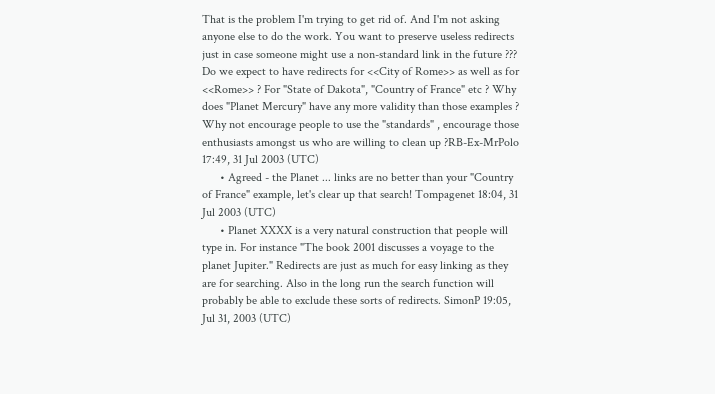That is the problem I'm trying to get rid of. And I'm not asking anyone else to do the work. You want to preserve useless redirects just in case someone might use a non-standard link in the future ??? Do we expect to have redirects for <<City of Rome>> as well as for <<Rome>> ? For "State of Dakota", "Country of France" etc ? Why does "Planet Mercury" have any more validity than those examples ? Why not encourage people to use the "standards" , encourage those enthusiasts amongst us who are willing to clean up ?RB-Ex-MrPolo 17:49, 31 Jul 2003 (UTC)
      • Agreed - the Planet ... links are no better than your "Country of France" example, let's clear up that search! Tompagenet 18:04, 31 Jul 2003 (UTC)
      • Planet XXXX is a very natural construction that people will type in. For instance "The book 2001 discusses a voyage to the planet Jupiter." Redirects are just as much for easy linking as they are for searching. Also in the long run the search function will probably be able to exclude these sorts of redirects. SimonP 19:05, Jul 31, 2003 (UTC)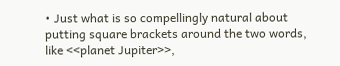• Just what is so compellingly natural about putting square brackets around the two words, like <<planet Jupiter>>,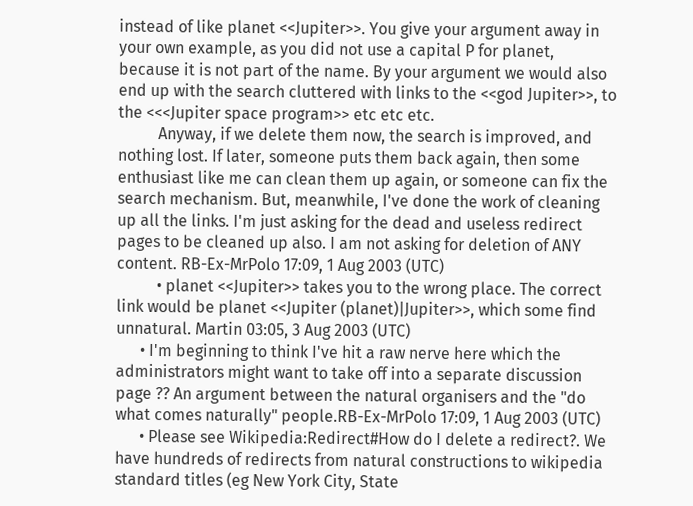instead of like planet <<Jupiter>>. You give your argument away in your own example, as you did not use a capital P for planet, because it is not part of the name. By your argument we would also end up with the search cluttered with links to the <<god Jupiter>>, to the <<<Jupiter space program>> etc etc etc.
          Anyway, if we delete them now, the search is improved, and nothing lost. If later, someone puts them back again, then some enthusiast like me can clean them up again, or someone can fix the search mechanism. But, meanwhile, I've done the work of cleaning up all the links. I'm just asking for the dead and useless redirect pages to be cleaned up also. I am not asking for deletion of ANY content. RB-Ex-MrPolo 17:09, 1 Aug 2003 (UTC)
          • planet <<Jupiter>> takes you to the wrong place. The correct link would be planet <<Jupiter (planet)|Jupiter>>, which some find unnatural. Martin 03:05, 3 Aug 2003 (UTC)
      • I'm beginning to think I've hit a raw nerve here which the administrators might want to take off into a separate discussion page ?? An argument between the natural organisers and the "do what comes naturally" people.RB-Ex-MrPolo 17:09, 1 Aug 2003 (UTC)
      • Please see Wikipedia:Redirect#How do I delete a redirect?. We have hundreds of redirects from natural constructions to wikipedia standard titles (eg New York City, State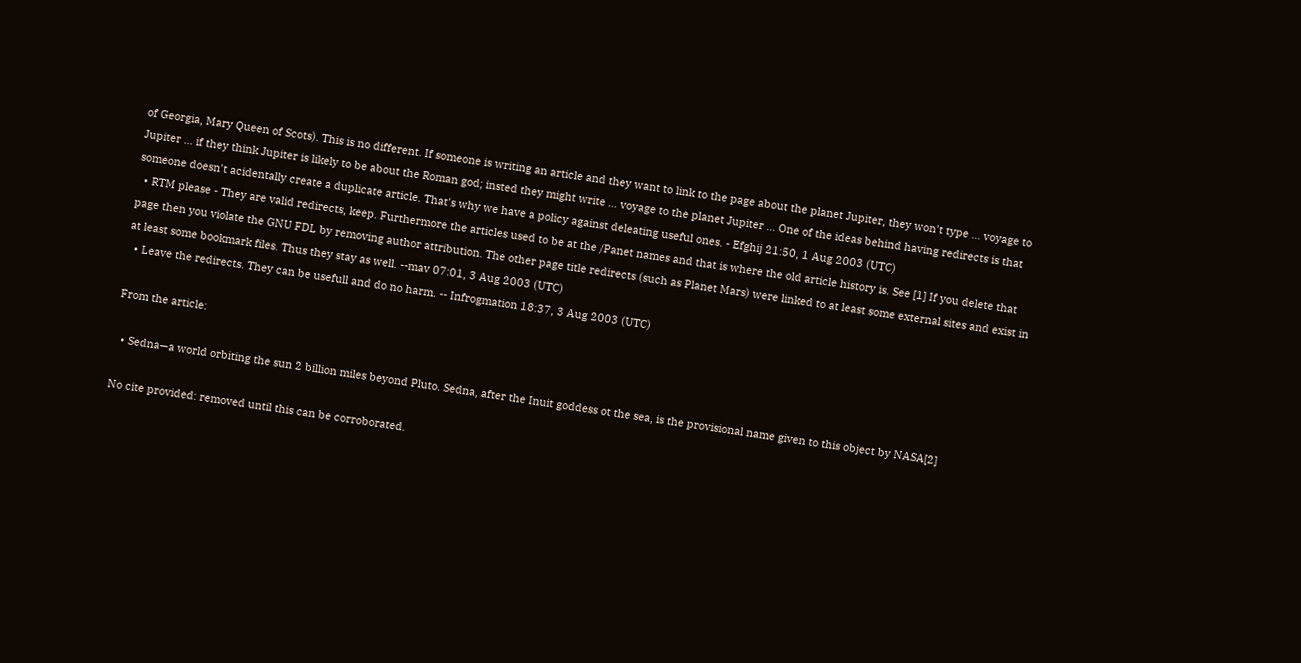of Georgia, Mary Queen of Scots). This is no different. If someone is writing an article and they want to link to the page about the planet Jupiter, they won't type ... voyage to Jupiter ... if they think Jupiter is likely to be about the Roman god; insted they might write ... voyage to the planet Jupiter ... One of the ideas behind having redirects is that someone doesn't acidentally create a duplicate article. That's why we have a policy against deleating useful ones. - Efghij 21:50, 1 Aug 2003 (UTC)
  • RTM please - They are valid redirects, keep. Furthermore the articles used to be at the /Panet names and that is where the old article history is. See [1] If you delete that page then you violate the GNU FDL by removing author attribution. The other page title redirects (such as Planet Mars) were linked to at least some external sites and exist in at least some bookmark files. Thus they stay as well. --mav 07:01, 3 Aug 2003 (UTC)
  • Leave the redirects. They can be usefull and do no harm. -- Infrogmation 18:37, 3 Aug 2003 (UTC)

From the article:

  • Sedna—a world orbiting the sun 2 billion miles beyond Pluto. Sedna, after the Inuit goddess ot the sea, is the provisional name given to this object by NASA[2]

No cite provided: removed until this can be corroborated.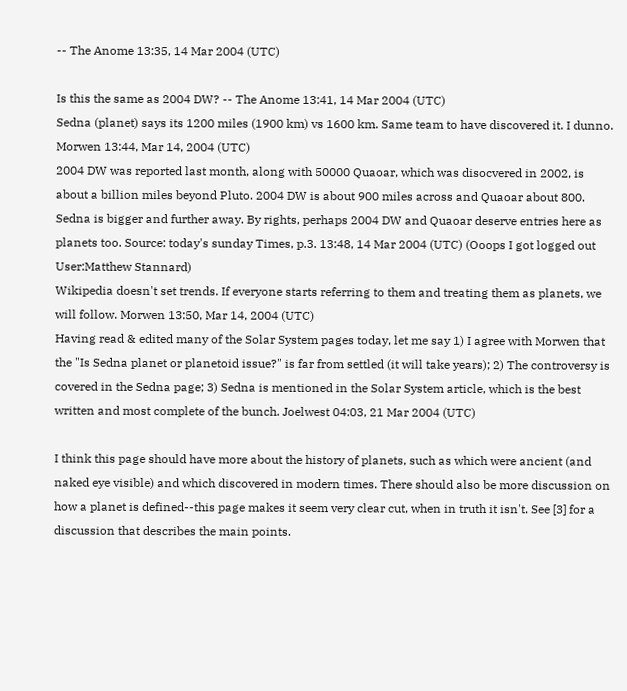-- The Anome 13:35, 14 Mar 2004 (UTC)

Is this the same as 2004 DW? -- The Anome 13:41, 14 Mar 2004 (UTC)
Sedna (planet) says its 1200 miles (1900 km) vs 1600 km. Same team to have discovered it. I dunno. Morwen 13:44, Mar 14, 2004 (UTC)
2004 DW was reported last month, along with 50000 Quaoar, which was disocvered in 2002, is about a billion miles beyond Pluto. 2004 DW is about 900 miles across and Quaoar about 800. Sedna is bigger and further away. By rights, perhaps 2004 DW and Quaoar deserve entries here as planets too. Source: today's sunday Times, p.3. 13:48, 14 Mar 2004 (UTC) (Ooops I got logged out User:Matthew Stannard)
Wikipedia doesn't set trends. If everyone starts referring to them and treating them as planets, we will follow. Morwen 13:50, Mar 14, 2004 (UTC)
Having read & edited many of the Solar System pages today, let me say 1) I agree with Morwen that the "Is Sedna planet or planetoid issue?" is far from settled (it will take years); 2) The controversy is covered in the Sedna page; 3) Sedna is mentioned in the Solar System article, which is the best written and most complete of the bunch. Joelwest 04:03, 21 Mar 2004 (UTC)

I think this page should have more about the history of planets, such as which were ancient (and naked eye visible) and which discovered in modern times. There should also be more discussion on how a planet is defined--this page makes it seem very clear cut, when in truth it isn't. See [3] for a discussion that describes the main points.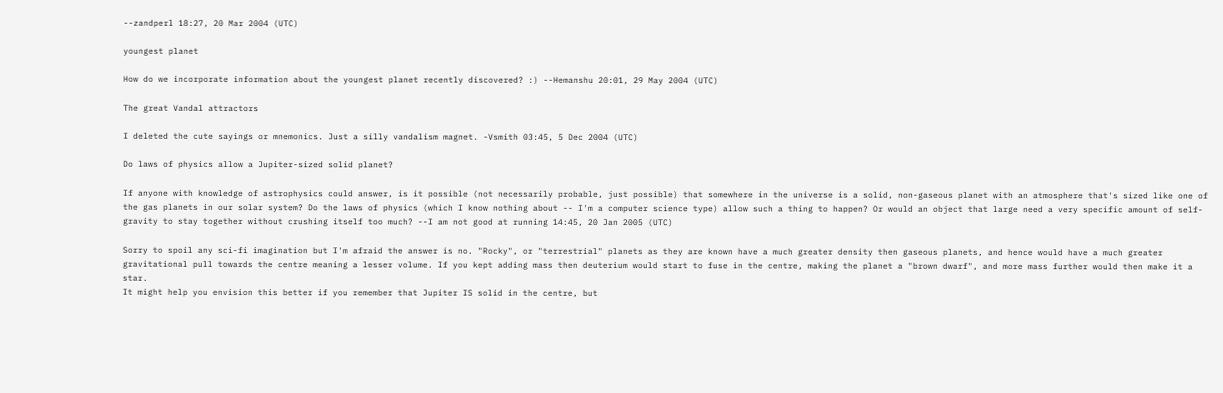--zandperl 18:27, 20 Mar 2004 (UTC)

youngest planet

How do we incorporate information about the youngest planet recently discovered? :) --Hemanshu 20:01, 29 May 2004 (UTC)

The great Vandal attractors

I deleted the cute sayings or mnemonics. Just a silly vandalism magnet. -Vsmith 03:45, 5 Dec 2004 (UTC)

Do laws of physics allow a Jupiter-sized solid planet?

If anyone with knowledge of astrophysics could answer, is it possible (not necessarily probable, just possible) that somewhere in the universe is a solid, non-gaseous planet with an atmosphere that's sized like one of the gas planets in our solar system? Do the laws of physics (which I know nothing about -- I'm a computer science type) allow such a thing to happen? Or would an object that large need a very specific amount of self-gravity to stay together without crushing itself too much? --I am not good at running 14:45, 20 Jan 2005 (UTC)

Sorry to spoil any sci-fi imagination but I'm afraid the answer is no. "Rocky", or "terrestrial" planets as they are known have a much greater density then gaseous planets, and hence would have a much greater gravitational pull towards the centre meaning a lesser volume. If you kept adding mass then deuterium would start to fuse in the centre, making the planet a "brown dwarf", and more mass further would then make it a star.
It might help you envision this better if you remember that Jupiter IS solid in the centre, but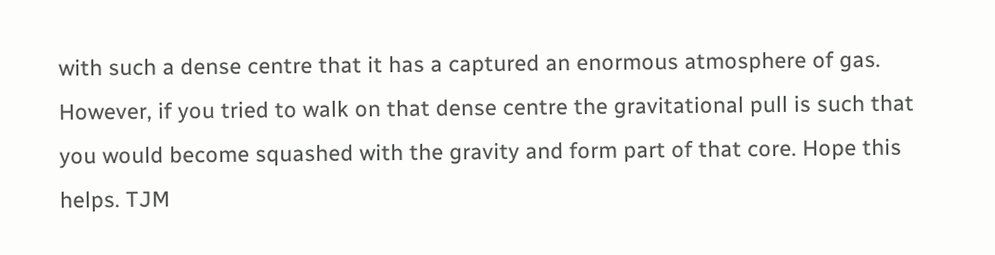with such a dense centre that it has a captured an enormous atmosphere of gas. However, if you tried to walk on that dense centre the gravitational pull is such that you would become squashed with the gravity and form part of that core. Hope this helps. TJM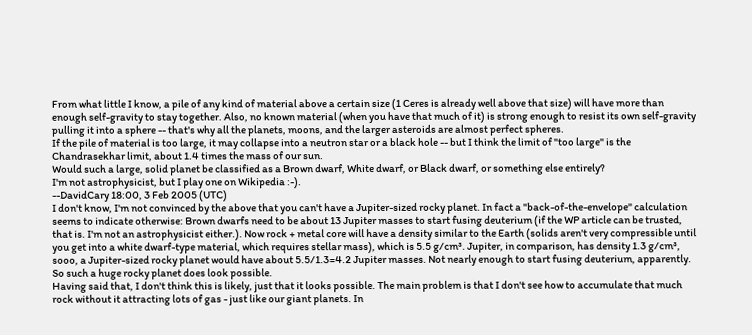From what little I know, a pile of any kind of material above a certain size (1 Ceres is already well above that size) will have more than enough self-gravity to stay together. Also, no known material (when you have that much of it) is strong enough to resist its own self-gravity pulling it into a sphere -- that's why all the planets, moons, and the larger asteroids are almost perfect spheres.
If the pile of material is too large, it may collapse into a neutron star or a black hole -- but I think the limit of "too large" is the Chandrasekhar limit, about 1.4 times the mass of our sun.
Would such a large, solid planet be classified as a Brown dwarf, White dwarf, or Black dwarf, or something else entirely?
I'm not astrophysicist, but I play one on Wikipedia :-).
--DavidCary 18:00, 3 Feb 2005 (UTC)
I don't know, I'm not convinced by the above that you can't have a Jupiter-sized rocky planet. In fact a "back-of-the-envelope" calculation seems to indicate otherwise: Brown dwarfs need to be about 13 Jupiter masses to start fusing deuterium (if the WP article can be trusted, that is. I'm not an astrophysicist either.). Now rock + metal core will have a density similar to the Earth (solids aren't very compressible until you get into a white dwarf-type material, which requires stellar mass), which is 5.5 g/cm³. Jupiter, in comparison, has density 1.3 g/cm³, sooo, a Jupiter-sized rocky planet would have about 5.5/1.3=4.2 Jupiter masses. Not nearly enough to start fusing deuterium, apparently. So such a huge rocky planet does look possible.
Having said that, I don't think this is likely, just that it looks possible. The main problem is that I don't see how to accumulate that much rock without it attracting lots of gas - just like our giant planets. In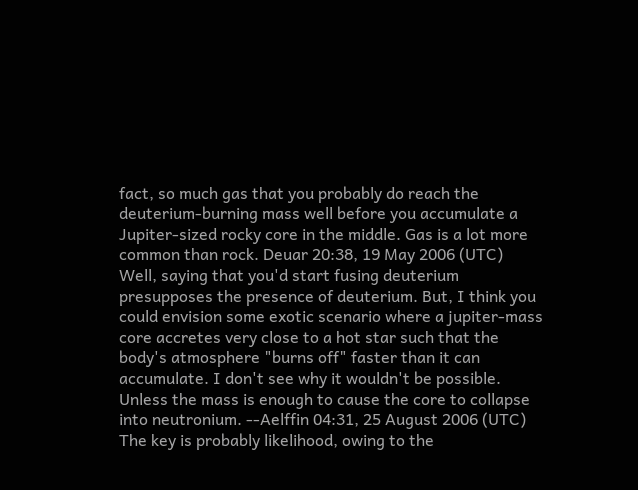fact, so much gas that you probably do reach the deuterium-burning mass well before you accumulate a Jupiter-sized rocky core in the middle. Gas is a lot more common than rock. Deuar 20:38, 19 May 2006 (UTC)
Well, saying that you'd start fusing deuterium presupposes the presence of deuterium. But, I think you could envision some exotic scenario where a jupiter-mass core accretes very close to a hot star such that the body's atmosphere "burns off" faster than it can accumulate. I don't see why it wouldn't be possible. Unless the mass is enough to cause the core to collapse into neutronium. --Aelffin 04:31, 25 August 2006 (UTC)
The key is probably likelihood, owing to the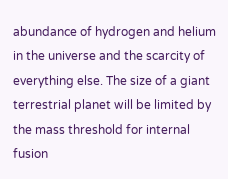abundance of hydrogen and helium in the universe and the scarcity of everything else. The size of a giant terrestrial planet will be limited by the mass threshold for internal fusion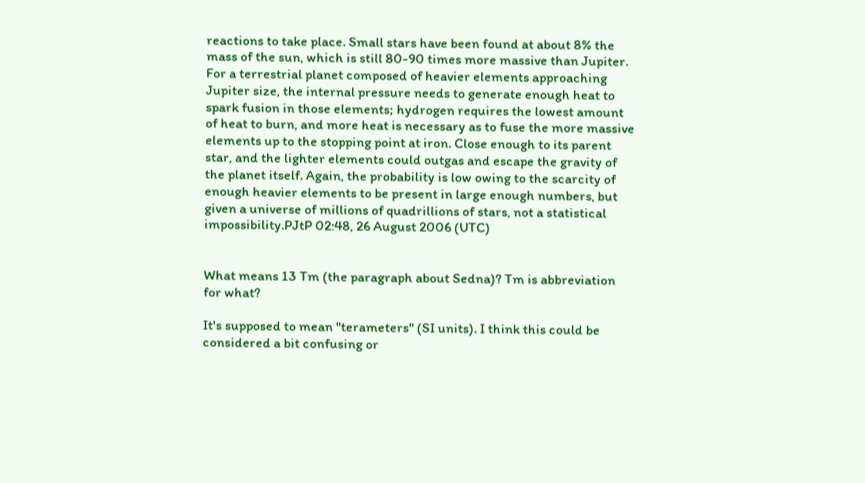reactions to take place. Small stars have been found at about 8% the mass of the sun, which is still 80-90 times more massive than Jupiter. For a terrestrial planet composed of heavier elements approaching Jupiter size, the internal pressure needs to generate enough heat to spark fusion in those elements; hydrogen requires the lowest amount of heat to burn, and more heat is necessary as to fuse the more massive elements up to the stopping point at iron. Close enough to its parent star, and the lighter elements could outgas and escape the gravity of the planet itself. Again, the probability is low owing to the scarcity of enough heavier elements to be present in large enough numbers, but given a universe of millions of quadrillions of stars, not a statistical impossibility.PJtP 02:48, 26 August 2006 (UTC)


What means 13 Tm (the paragraph about Sedna)? Tm is abbreviation for what?

It's supposed to mean "terameters" (SI units). I think this could be considered a bit confusing or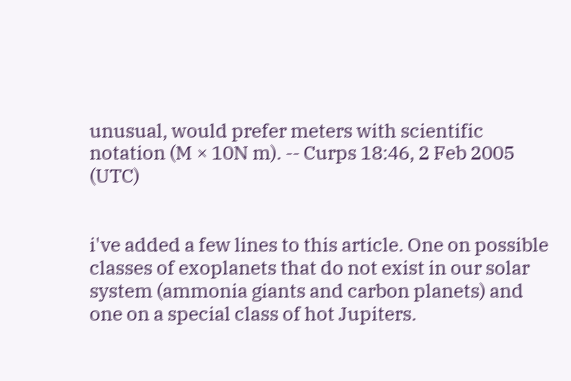unusual, would prefer meters with scientific notation (M × 10N m). -- Curps 18:46, 2 Feb 2005 (UTC)


i've added a few lines to this article. One on possible classes of exoplanets that do not exist in our solar system (ammonia giants and carbon planets) and one on a special class of hot Jupiters.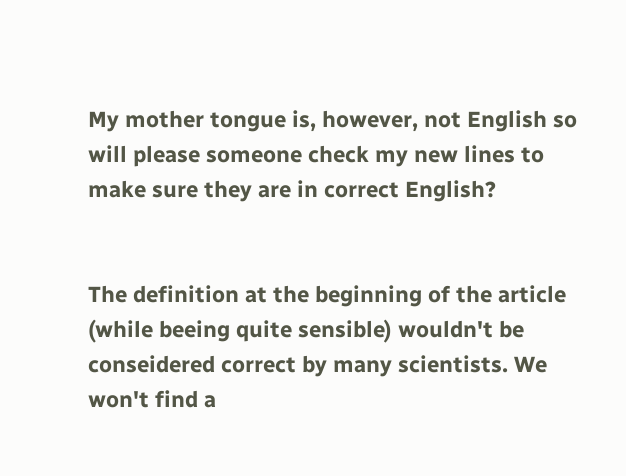My mother tongue is, however, not English so will please someone check my new lines to make sure they are in correct English?


The definition at the beginning of the article (while beeing quite sensible) wouldn't be conseidered correct by many scientists. We won't find a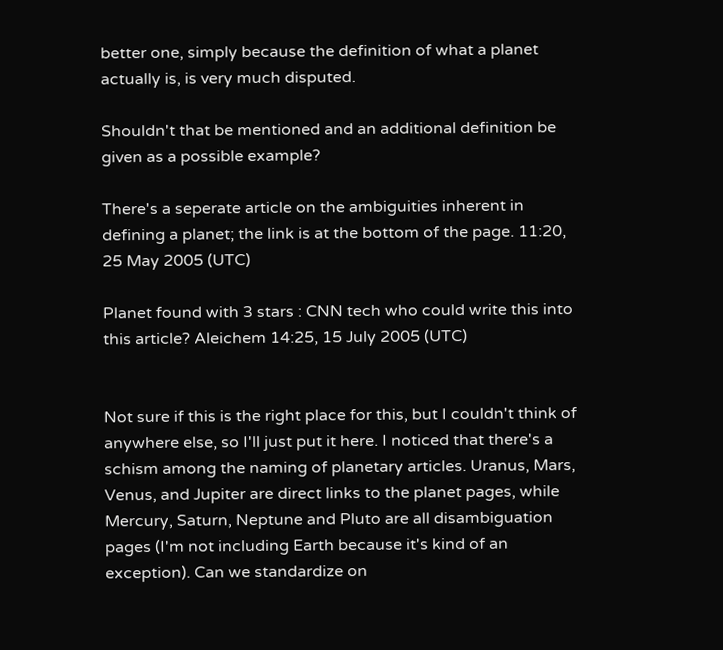better one, simply because the definition of what a planet actually is, is very much disputed.

Shouldn't that be mentioned and an additional definition be given as a possible example?

There's a seperate article on the ambiguities inherent in defining a planet; the link is at the bottom of the page. 11:20, 25 May 2005 (UTC)

Planet found with 3 stars : CNN tech who could write this into this article? Aleichem 14:25, 15 July 2005 (UTC)


Not sure if this is the right place for this, but I couldn't think of anywhere else, so I'll just put it here. I noticed that there's a schism among the naming of planetary articles. Uranus, Mars, Venus, and Jupiter are direct links to the planet pages, while Mercury, Saturn, Neptune and Pluto are all disambiguation pages (I'm not including Earth because it's kind of an exception). Can we standardize on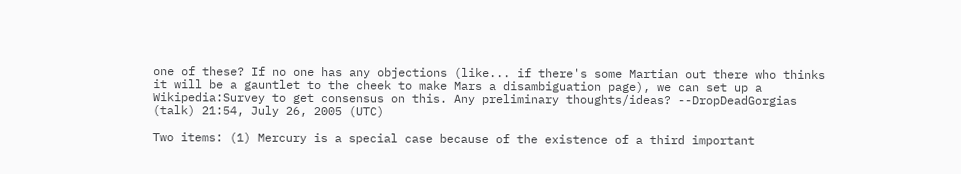one of these? If no one has any objections (like... if there's some Martian out there who thinks it will be a gauntlet to the cheek to make Mars a disambiguation page), we can set up a Wikipedia:Survey to get consensus on this. Any preliminary thoughts/ideas? --DropDeadGorgias (talk) 21:54, July 26, 2005 (UTC)

Two items: (1) Mercury is a special case because of the existence of a third important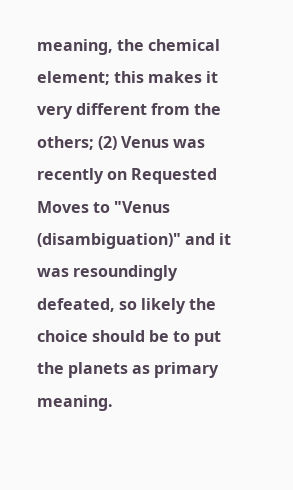meaning, the chemical element; this makes it very different from the others; (2) Venus was recently on Requested Moves to "Venus (disambiguation)" and it was resoundingly defeated, so likely the choice should be to put the planets as primary meaning.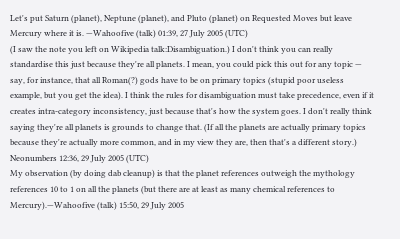Let's put Saturn (planet), Neptune (planet), and Pluto (planet) on Requested Moves but leave Mercury where it is. —Wahoofive (talk) 01:39, 27 July 2005 (UTC)
(I saw the note you left on Wikipedia talk:Disambiguation.) I don't think you can really standardise this just because they're all planets. I mean, you could pick this out for any topic — say, for instance, that all Roman(?) gods have to be on primary topics (stupid poor useless example, but you get the idea). I think the rules for disambiguation must take precedence, even if it creates intra-category inconsistency, just because that's how the system goes. I don't really think saying they're all planets is grounds to change that. (If all the planets are actually primary topics because they're actually more common, and in my view they are, then that's a different story.) Neonumbers 12:36, 29 July 2005 (UTC)
My observation (by doing dab cleanup) is that the planet references outweigh the mythology references 10 to 1 on all the planets (but there are at least as many chemical references to Mercury).—Wahoofive (talk) 15:50, 29 July 2005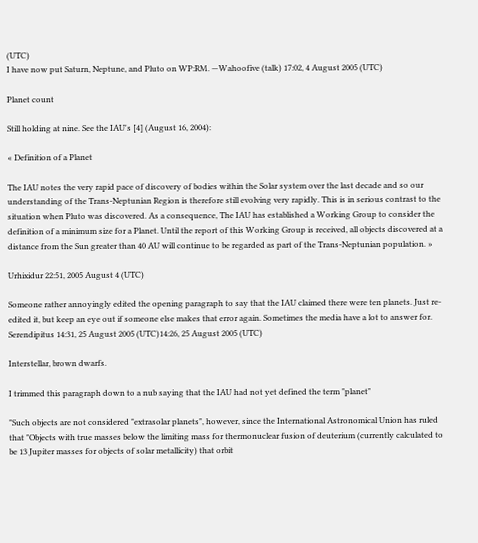(UTC)
I have now put Saturn, Neptune, and Pluto on WP:RM. —Wahoofive (talk) 17:02, 4 August 2005 (UTC)

Planet count

Still holding at nine. See the IAU's [4] (August 16, 2004):

« Definition of a Planet

The IAU notes the very rapid pace of discovery of bodies within the Solar system over the last decade and so our understanding of the Trans-Neptunian Region is therefore still evolving very rapidly. This is in serious contrast to the situation when Pluto was discovered. As a consequence, The IAU has established a Working Group to consider the definition of a minimum size for a Planet. Until the report of this Working Group is received, all objects discovered at a distance from the Sun greater than 40 AU will continue to be regarded as part of the Trans-Neptunian population. »

Urhixidur 22:51, 2005 August 4 (UTC)

Someone rather annoyingly edited the opening paragraph to say that the IAU claimed there were ten planets. Just re-edited it, but keep an eye out if someone else makes that error again. Sometimes the media have a lot to answer for. Serendipitus 14:31, 25 August 2005 (UTC)14:26, 25 August 2005 (UTC)

Interstellar, brown dwarfs.

I trimmed this paragraph down to a nub saying that the IAU had not yet defined the term "planet"

"Such objects are not considered "extrasolar planets", however, since the International Astronomical Union has ruled that "Objects with true masses below the limiting mass for thermonuclear fusion of deuterium (currently calculated to be 13 Jupiter masses for objects of solar metallicity) that orbit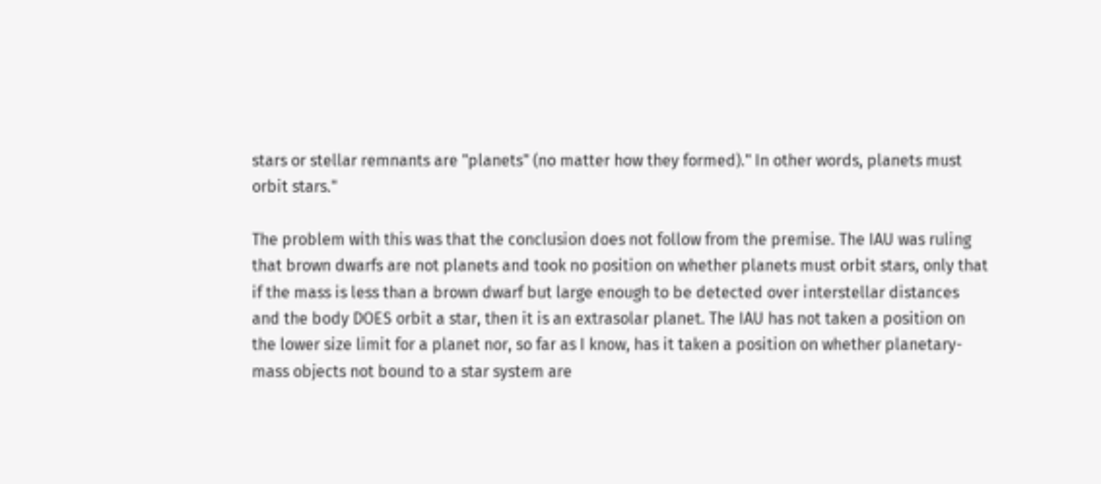stars or stellar remnants are "planets" (no matter how they formed)." In other words, planets must orbit stars."

The problem with this was that the conclusion does not follow from the premise. The IAU was ruling that brown dwarfs are not planets and took no position on whether planets must orbit stars, only that if the mass is less than a brown dwarf but large enough to be detected over interstellar distances and the body DOES orbit a star, then it is an extrasolar planet. The IAU has not taken a position on the lower size limit for a planet nor, so far as I know, has it taken a position on whether planetary-mass objects not bound to a star system are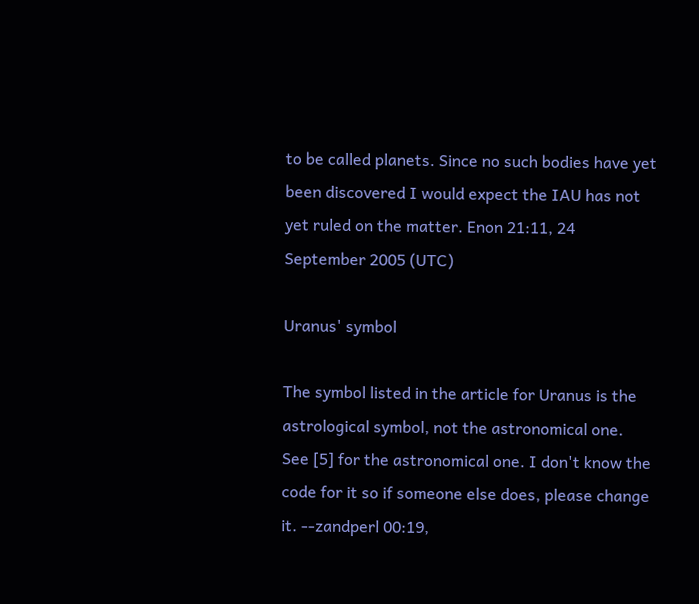to be called planets. Since no such bodies have yet been discovered I would expect the IAU has not yet ruled on the matter. Enon 21:11, 24 September 2005 (UTC)

Uranus' symbol

The symbol listed in the article for Uranus is the astrological symbol, not the astronomical one. See [5] for the astronomical one. I don't know the code for it so if someone else does, please change it. --zandperl 00:19,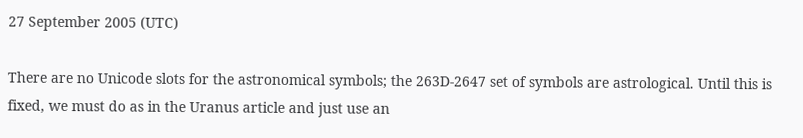27 September 2005 (UTC)

There are no Unicode slots for the astronomical symbols; the 263D-2647 set of symbols are astrological. Until this is fixed, we must do as in the Uranus article and just use an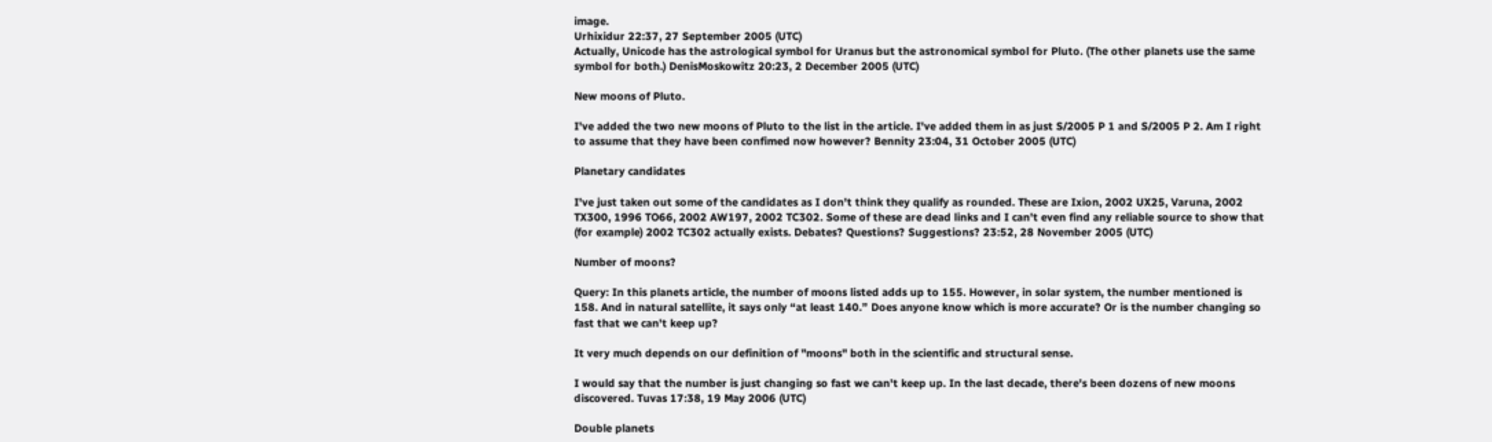image.
Urhixidur 22:37, 27 September 2005 (UTC)
Actually, Unicode has the astrological symbol for Uranus but the astronomical symbol for Pluto. (The other planets use the same symbol for both.) DenisMoskowitz 20:23, 2 December 2005 (UTC)

New moons of Pluto.

I've added the two new moons of Pluto to the list in the article. I've added them in as just S/2005 P 1 and S/2005 P 2. Am I right to assume that they have been confimed now however? Bennity 23:04, 31 October 2005 (UTC)

Planetary candidates

I've just taken out some of the candidates as I don't think they qualify as rounded. These are Ixion, 2002 UX25, Varuna, 2002 TX300, 1996 TO66, 2002 AW197, 2002 TC302. Some of these are dead links and I can't even find any reliable source to show that (for example) 2002 TC302 actually exists. Debates? Questions? Suggestions? 23:52, 28 November 2005 (UTC)

Number of moons?

Query: In this planets article, the number of moons listed adds up to 155. However, in solar system, the number mentioned is 158. And in natural satellite, it says only “at least 140.” Does anyone know which is more accurate? Or is the number changing so fast that we can't keep up?

It very much depends on our definition of "moons" both in the scientific and structural sense.

I would say that the number is just changing so fast we can't keep up. In the last decade, there's been dozens of new moons discovered. Tuvas 17:38, 19 May 2006 (UTC)

Double planets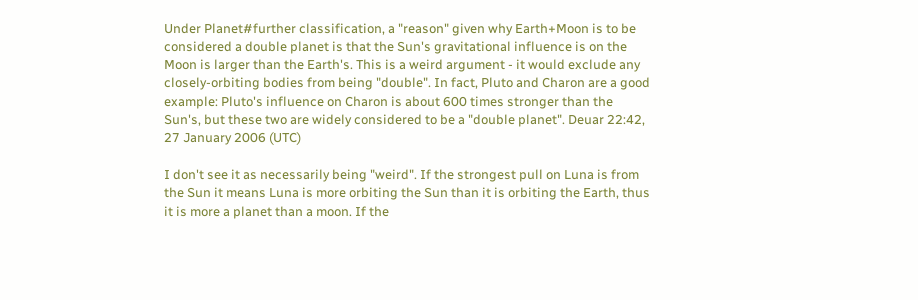Under Planet#further classification, a "reason" given why Earth+Moon is to be considered a double planet is that the Sun's gravitational influence is on the Moon is larger than the Earth's. This is a weird argument - it would exclude any closely-orbiting bodies from being "double". In fact, Pluto and Charon are a good example: Pluto's influence on Charon is about 600 times stronger than the Sun's, but these two are widely considered to be a "double planet". Deuar 22:42, 27 January 2006 (UTC)

I don't see it as necessarily being "weird". If the strongest pull on Luna is from the Sun it means Luna is more orbiting the Sun than it is orbiting the Earth, thus it is more a planet than a moon. If the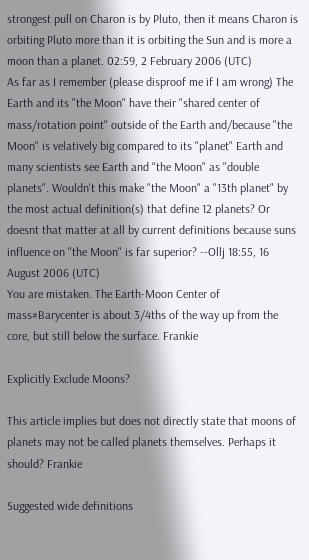strongest pull on Charon is by Pluto, then it means Charon is orbiting Pluto more than it is orbiting the Sun and is more a moon than a planet. 02:59, 2 February 2006 (UTC)
As far as I remember (please disproof me if I am wrong) The Earth and its "the Moon" have their "shared center of mass/rotation point" outside of the Earth and/because "the Moon" is velatively big compared to its "planet" Earth and many scientists see Earth and "the Moon" as "double planets". Wouldn't this make "the Moon" a "13th planet" by the most actual definition(s) that define 12 planets? Or doesnt that matter at all by current definitions because suns influence on "the Moon" is far superior? --Ollj 18:55, 16 August 2006 (UTC)
You are mistaken. The Earth-Moon Center of mass#Barycenter is about 3/4ths of the way up from the core, but still below the surface. Frankie

Explicitly Exclude Moons?

This article implies but does not directly state that moons of planets may not be called planets themselves. Perhaps it should? Frankie

Suggested wide definitions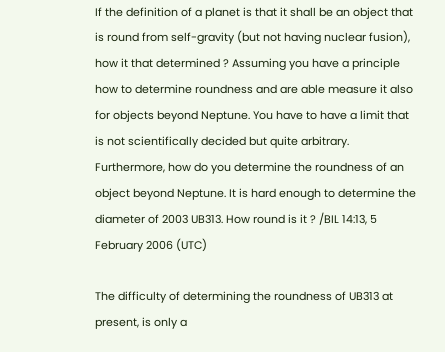If the definition of a planet is that it shall be an object that is round from self-gravity (but not having nuclear fusion), how it that determined ? Assuming you have a principle how to determine roundness and are able measure it also for objects beyond Neptune. You have to have a limit that is not scientifically decided but quite arbitrary. Furthermore, how do you determine the roundness of an object beyond Neptune. It is hard enough to determine the diameter of 2003 UB313. How round is it ? /BIL 14:13, 5 February 2006 (UTC)

The difficulty of determining the roundness of UB313 at present, is only a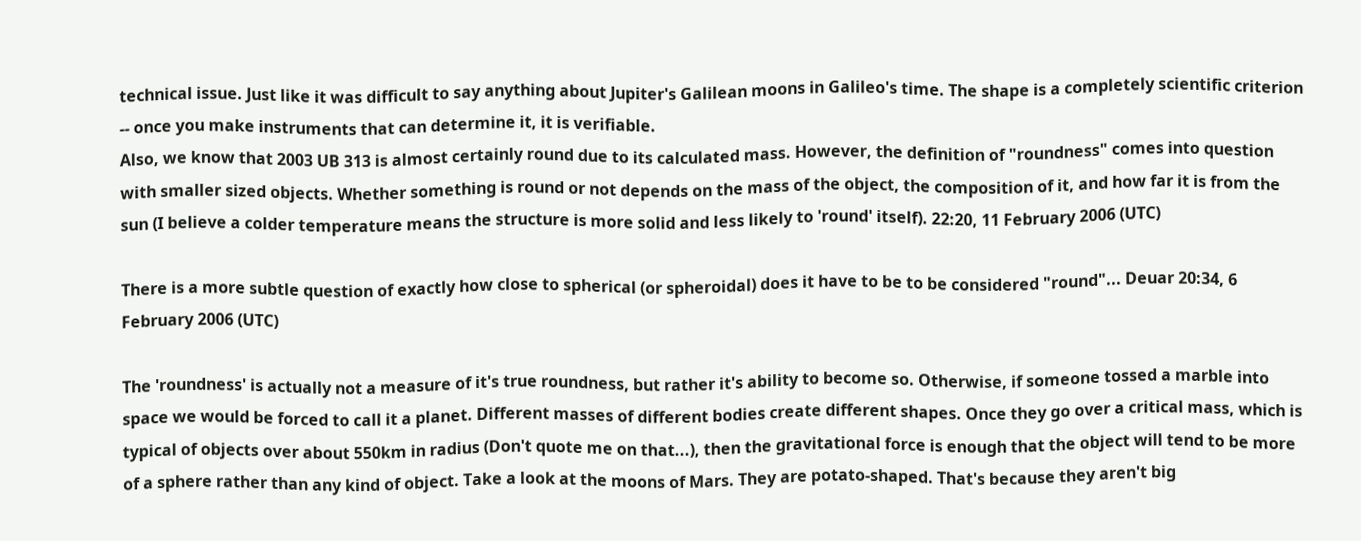technical issue. Just like it was difficult to say anything about Jupiter's Galilean moons in Galileo's time. The shape is a completely scientific criterion -- once you make instruments that can determine it, it is verifiable.
Also, we know that 2003 UB 313 is almost certainly round due to its calculated mass. However, the definition of "roundness" comes into question with smaller sized objects. Whether something is round or not depends on the mass of the object, the composition of it, and how far it is from the sun (I believe a colder temperature means the structure is more solid and less likely to 'round' itself). 22:20, 11 February 2006 (UTC)

There is a more subtle question of exactly how close to spherical (or spheroidal) does it have to be to be considered "round"... Deuar 20:34, 6 February 2006 (UTC)

The 'roundness' is actually not a measure of it's true roundness, but rather it's ability to become so. Otherwise, if someone tossed a marble into space we would be forced to call it a planet. Different masses of different bodies create different shapes. Once they go over a critical mass, which is typical of objects over about 550km in radius (Don't quote me on that...), then the gravitational force is enough that the object will tend to be more of a sphere rather than any kind of object. Take a look at the moons of Mars. They are potato-shaped. That's because they aren't big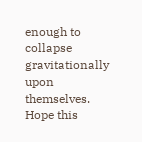enough to collapse gravitationally upon themselves. Hope this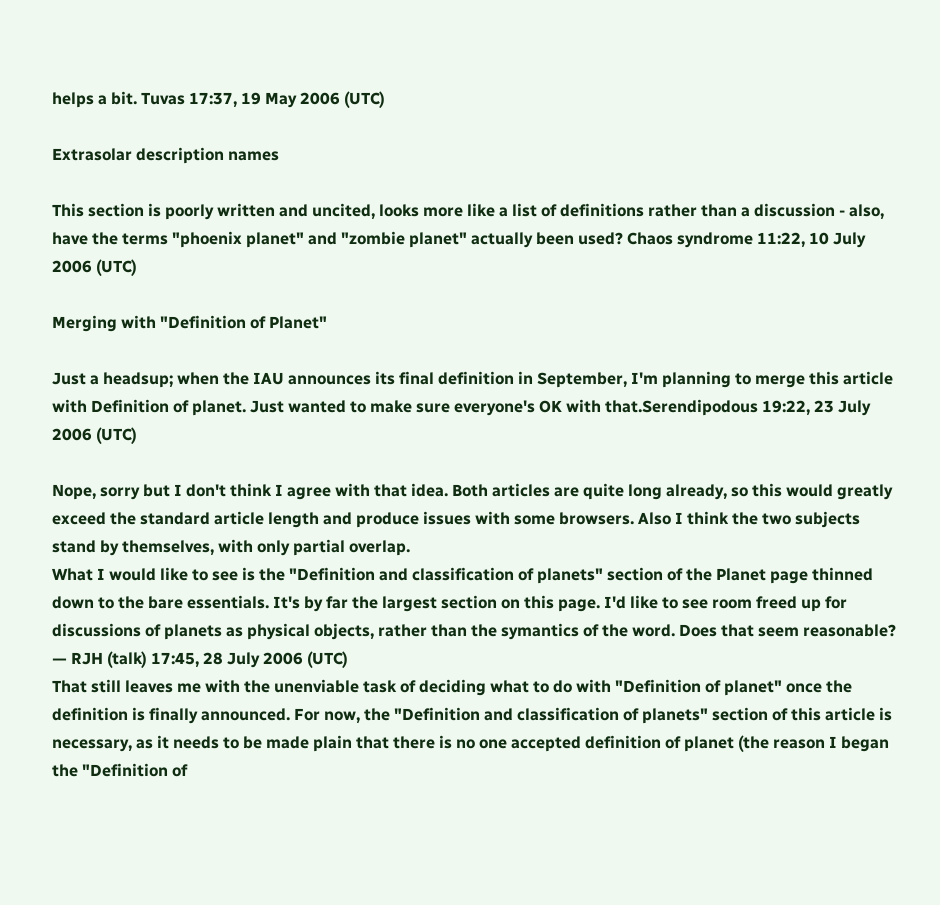helps a bit. Tuvas 17:37, 19 May 2006 (UTC)

Extrasolar description names

This section is poorly written and uncited, looks more like a list of definitions rather than a discussion - also, have the terms "phoenix planet" and "zombie planet" actually been used? Chaos syndrome 11:22, 10 July 2006 (UTC)

Merging with "Definition of Planet"

Just a headsup; when the IAU announces its final definition in September, I'm planning to merge this article with Definition of planet. Just wanted to make sure everyone's OK with that.Serendipodous 19:22, 23 July 2006 (UTC)

Nope, sorry but I don't think I agree with that idea. Both articles are quite long already, so this would greatly exceed the standard article length and produce issues with some browsers. Also I think the two subjects stand by themselves, with only partial overlap.
What I would like to see is the "Definition and classification of planets" section of the Planet page thinned down to the bare essentials. It's by far the largest section on this page. I'd like to see room freed up for discussions of planets as physical objects, rather than the symantics of the word. Does that seem reasonable? — RJH (talk) 17:45, 28 July 2006 (UTC)
That still leaves me with the unenviable task of deciding what to do with "Definition of planet" once the definition is finally announced. For now, the "Definition and classification of planets" section of this article is necessary, as it needs to be made plain that there is no one accepted definition of planet (the reason I began the "Definition of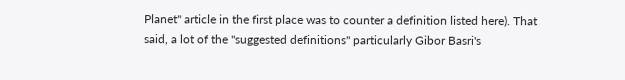Planet" article in the first place was to counter a definition listed here). That said, a lot of the "suggested definitions" particularly Gibor Basri's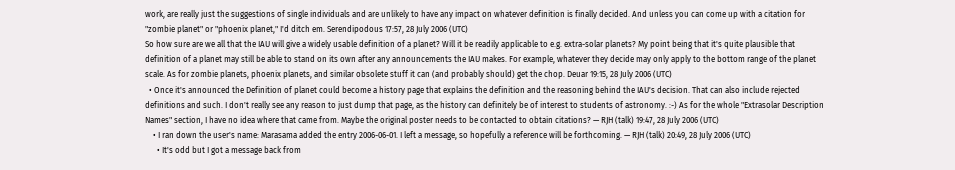work, are really just the suggestions of single individuals and are unlikely to have any impact on whatever definition is finally decided. And unless you can come up with a citation for "zombie planet" or "phoenix planet," I'd ditch em. Serendipodous 17:57, 28 July 2006 (UTC)
So how sure are we all that the IAU will give a widely usable definition of a planet? Will it be readily applicable to e.g. extra-solar planets? My point being that it's quite plausible that definition of a planet may still be able to stand on its own after any announcements the IAU makes. For example, whatever they decide may only apply to the bottom range of the planet scale. As for zombie planets, phoenix planets, and similar obsolete stuff it can (and probably should) get the chop. Deuar 19:15, 28 July 2006 (UTC)
  • Once it's announced the Definition of planet could become a history page that explains the definition and the reasoning behind the IAU's decision. That can also include rejected definitions and such. I don't really see any reason to just dump that page, as the history can definitely be of interest to students of astronomy. :-) As for the whole "Extrasolar Description Names" section, I have no idea where that came from. Maybe the original poster needs to be contacted to obtain citations? — RJH (talk) 19:47, 28 July 2006 (UTC)
    • I ran down the user's name: Marasama added the entry 2006-06-01. I left a message, so hopefully a reference will be forthcoming. — RJH (talk) 20:49, 28 July 2006 (UTC)
      • It's odd but I got a message back from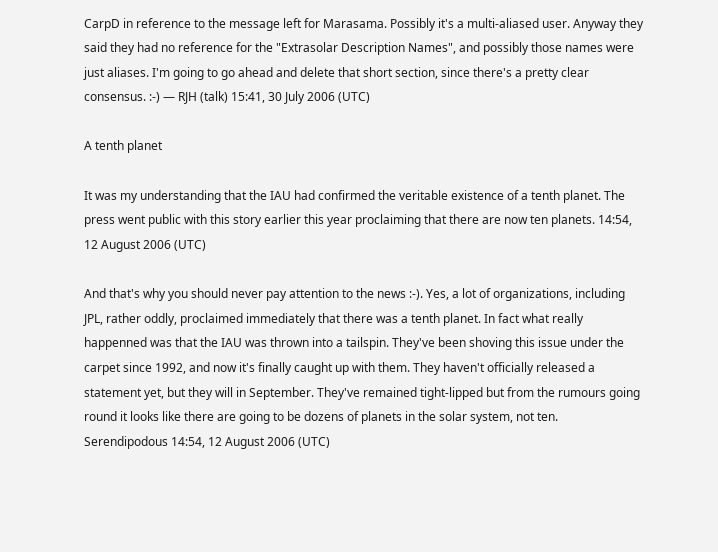CarpD in reference to the message left for Marasama. Possibly it's a multi-aliased user. Anyway they said they had no reference for the "Extrasolar Description Names", and possibly those names were just aliases. I'm going to go ahead and delete that short section, since there's a pretty clear consensus. :-) — RJH (talk) 15:41, 30 July 2006 (UTC)

A tenth planet

It was my understanding that the IAU had confirmed the veritable existence of a tenth planet. The press went public with this story earlier this year proclaiming that there are now ten planets. 14:54, 12 August 2006 (UTC)

And that's why you should never pay attention to the news :-). Yes, a lot of organizations, including JPL, rather oddly, proclaimed immediately that there was a tenth planet. In fact what really happenned was that the IAU was thrown into a tailspin. They've been shoving this issue under the carpet since 1992, and now it's finally caught up with them. They haven't officially released a statement yet, but they will in September. They've remained tight-lipped but from the rumours going round it looks like there are going to be dozens of planets in the solar system, not ten. Serendipodous 14:54, 12 August 2006 (UTC)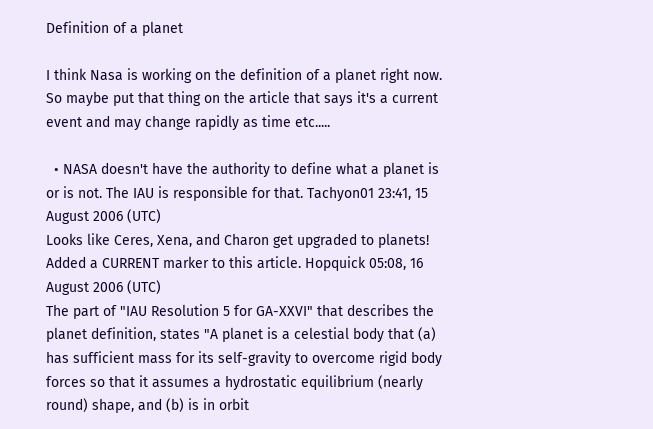Definition of a planet

I think Nasa is working on the definition of a planet right now. So maybe put that thing on the article that says it's a current event and may change rapidly as time etc.....

  • NASA doesn't have the authority to define what a planet is or is not. The IAU is responsible for that. Tachyon01 23:41, 15 August 2006 (UTC)
Looks like Ceres, Xena, and Charon get upgraded to planets! Added a CURRENT marker to this article. Hopquick 05:08, 16 August 2006 (UTC)
The part of "IAU Resolution 5 for GA-XXVI" that describes the planet definition, states "A planet is a celestial body that (a) has sufficient mass for its self-gravity to overcome rigid body forces so that it assumes a hydrostatic equilibrium (nearly round) shape, and (b) is in orbit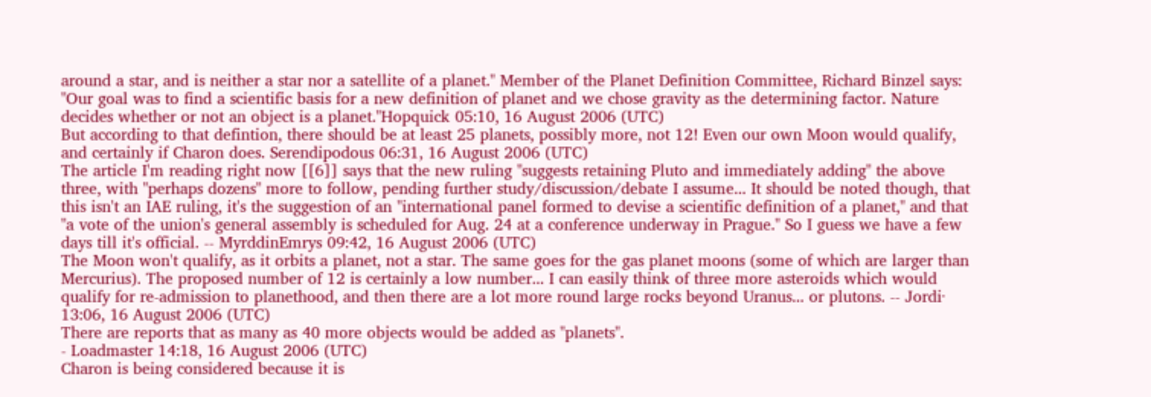around a star, and is neither a star nor a satellite of a planet." Member of the Planet Definition Committee, Richard Binzel says: "Our goal was to find a scientific basis for a new definition of planet and we chose gravity as the determining factor. Nature decides whether or not an object is a planet."Hopquick 05:10, 16 August 2006 (UTC)
But according to that defintion, there should be at least 25 planets, possibly more, not 12! Even our own Moon would qualify, and certainly if Charon does. Serendipodous 06:31, 16 August 2006 (UTC)
The article I'm reading right now [[6]] says that the new ruling "suggests retaining Pluto and immediately adding" the above three, with "perhaps dozens" more to follow, pending further study/discussion/debate I assume... It should be noted though, that this isn't an IAE ruling, it's the suggestion of an "international panel formed to devise a scientific definition of a planet," and that "a vote of the union's general assembly is scheduled for Aug. 24 at a conference underway in Prague." So I guess we have a few days till it's official. -- MyrddinEmrys 09:42, 16 August 2006 (UTC)
The Moon won't qualify, as it orbits a planet, not a star. The same goes for the gas planet moons (some of which are larger than Mercurius). The proposed number of 12 is certainly a low number... I can easily think of three more asteroids which would qualify for re-admission to planethood, and then there are a lot more round large rocks beyond Uranus... or plutons. -- Jordi· 13:06, 16 August 2006 (UTC)
There are reports that as many as 40 more objects would be added as "planets".
- Loadmaster 14:18, 16 August 2006 (UTC)
Charon is being considered because it is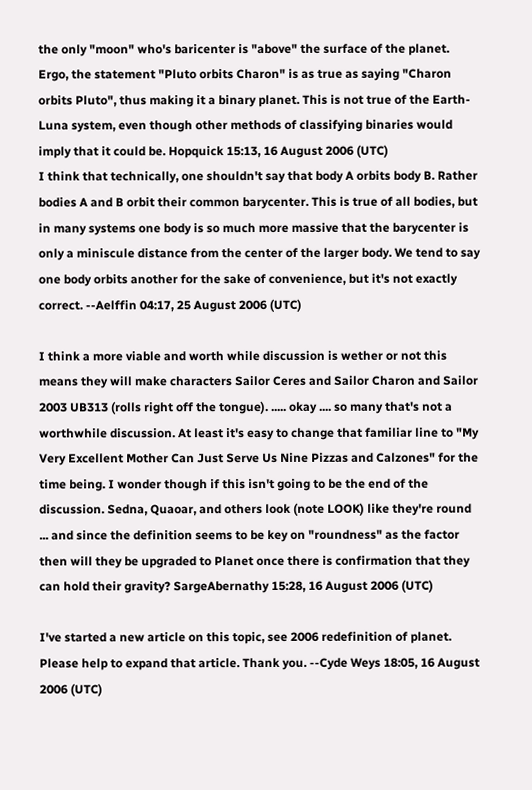the only "moon" who's baricenter is "above" the surface of the planet. Ergo, the statement "Pluto orbits Charon" is as true as saying "Charon orbits Pluto", thus making it a binary planet. This is not true of the Earth-Luna system, even though other methods of classifying binaries would imply that it could be. Hopquick 15:13, 16 August 2006 (UTC)
I think that technically, one shouldn't say that body A orbits body B. Rather bodies A and B orbit their common barycenter. This is true of all bodies, but in many systems one body is so much more massive that the barycenter is only a miniscule distance from the center of the larger body. We tend to say one body orbits another for the sake of convenience, but it's not exactly correct. --Aelffin 04:17, 25 August 2006 (UTC)

I think a more viable and worth while discussion is wether or not this means they will make characters Sailor Ceres and Sailor Charon and Sailor 2003 UB313 (rolls right off the tongue). ..... okay .... so many that's not a worthwhile discussion. At least it's easy to change that familiar line to "My Very Excellent Mother Can Just Serve Us Nine Pizzas and Calzones" for the time being. I wonder though if this isn't going to be the end of the discussion. Sedna, Quaoar, and others look (note LOOK) like they're round ... and since the definition seems to be key on "roundness" as the factor then will they be upgraded to Planet once there is confirmation that they can hold their gravity? SargeAbernathy 15:28, 16 August 2006 (UTC)

I've started a new article on this topic, see 2006 redefinition of planet. Please help to expand that article. Thank you. --Cyde Weys 18:05, 16 August 2006 (UTC)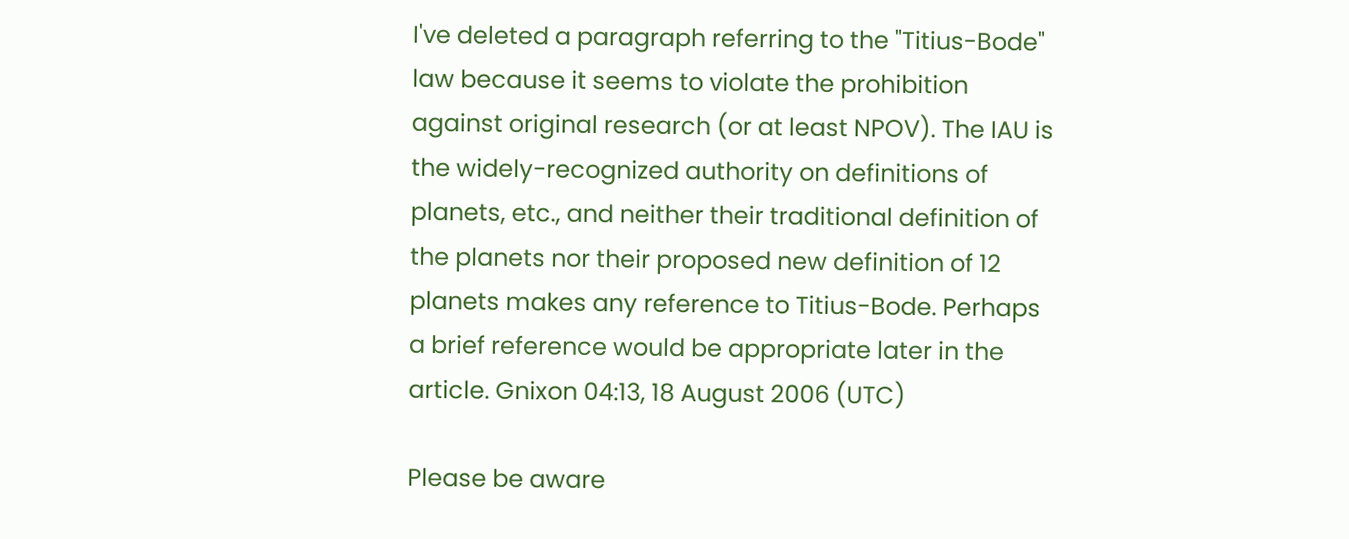I've deleted a paragraph referring to the "Titius-Bode" law because it seems to violate the prohibition against original research (or at least NPOV). The IAU is the widely-recognized authority on definitions of planets, etc., and neither their traditional definition of the planets nor their proposed new definition of 12 planets makes any reference to Titius-Bode. Perhaps a brief reference would be appropriate later in the article. Gnixon 04:13, 18 August 2006 (UTC)

Please be aware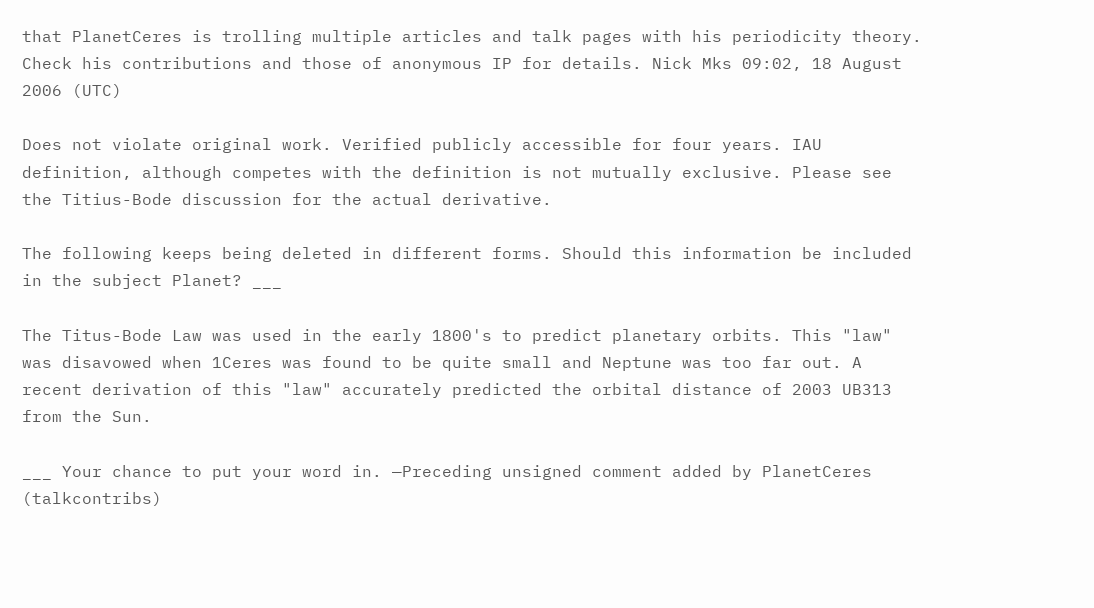that PlanetCeres is trolling multiple articles and talk pages with his periodicity theory. Check his contributions and those of anonymous IP for details. Nick Mks 09:02, 18 August 2006 (UTC)

Does not violate original work. Verified publicly accessible for four years. IAU definition, although competes with the definition is not mutually exclusive. Please see the Titius-Bode discussion for the actual derivative.

The following keeps being deleted in different forms. Should this information be included in the subject Planet? ___

The Titus-Bode Law was used in the early 1800's to predict planetary orbits. This "law" was disavowed when 1Ceres was found to be quite small and Neptune was too far out. A recent derivation of this "law" accurately predicted the orbital distance of 2003 UB313 from the Sun.

___ Your chance to put your word in. —Preceding unsigned comment added by PlanetCeres (talkcontribs)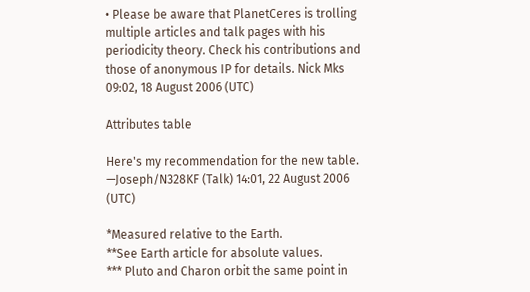• Please be aware that PlanetCeres is trolling multiple articles and talk pages with his periodicity theory. Check his contributions and those of anonymous IP for details. Nick Mks 09:02, 18 August 2006 (UTC)

Attributes table

Here's my recommendation for the new table. —Joseph/N328KF (Talk) 14:01, 22 August 2006 (UTC)

*Measured relative to the Earth.
**See Earth article for absolute values.
*** Pluto and Charon orbit the same point in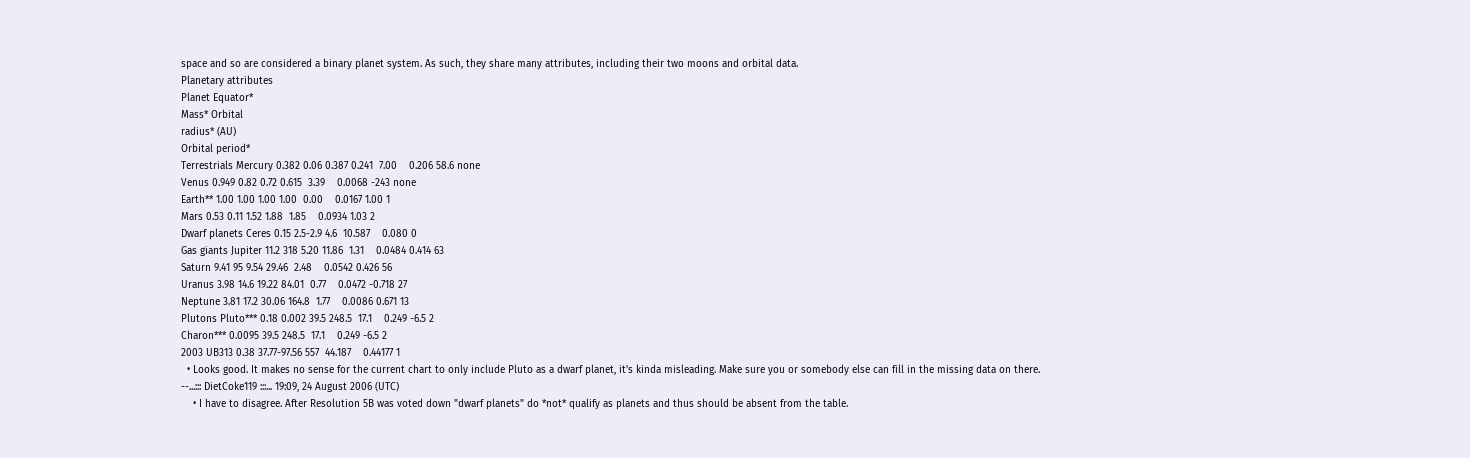space and so are considered a binary planet system. As such, they share many attributes, including their two moons and orbital data.
Planetary attributes
Planet Equator*
Mass* Orbital
radius* (AU)
Orbital period*
Terrestrials Mercury 0.382 0.06 0.387 0.241  7.00    0.206 58.6 none
Venus 0.949 0.82 0.72 0.615  3.39    0.0068 -243 none
Earth** 1.00 1.00 1.00 1.00  0.00    0.0167 1.00 1
Mars 0.53 0.11 1.52 1.88  1.85    0.0934 1.03 2
Dwarf planets Ceres 0.15 2.5-2.9 4.6  10.587    0.080 0
Gas giants Jupiter 11.2 318 5.20 11.86  1.31    0.0484 0.414 63
Saturn 9.41 95 9.54 29.46  2.48    0.0542 0.426 56
Uranus 3.98 14.6 19.22 84.01  0.77    0.0472 -0.718 27
Neptune 3.81 17.2 30.06 164.8  1.77    0.0086 0.671 13
Plutons Pluto*** 0.18 0.002 39.5 248.5  17.1    0.249 -6.5 2
Charon*** 0.0095 39.5 248.5  17.1    0.249 -6.5 2
2003 UB313 0.38 37.77-97.56 557  44.187    0.44177 1
  • Looks good. It makes no sense for the current chart to only include Pluto as a dwarf planet, it's kinda misleading. Make sure you or somebody else can fill in the missing data on there. --...::: DietCoke119 :::... 19:09, 24 August 2006 (UTC)
    • I have to disagree. After Resolution 5B was voted down "dwarf planets" do *not* qualify as planets and thus should be absent from the table.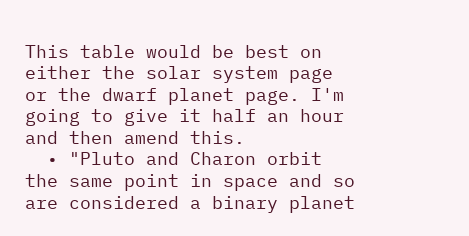This table would be best on either the solar system page or the dwarf planet page. I'm going to give it half an hour and then amend this.
  • "Pluto and Charon orbit the same point in space and so are considered a binary planet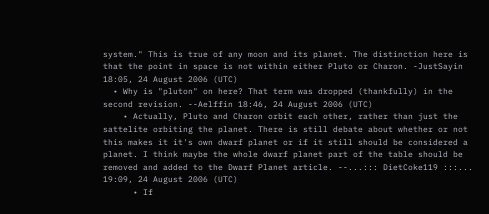system." This is true of any moon and its planet. The distinction here is that the point in space is not within either Pluto or Charon. -JustSayin 18:05, 24 August 2006 (UTC)
  • Why is "pluton" on here? That term was dropped (thankfully) in the second revision. --Aelffin 18:46, 24 August 2006 (UTC)
    • Actually, Pluto and Charon orbit each other, rather than just the sattelite orbiting the planet. There is still debate about whether or not this makes it it's own dwarf planet or if it still should be considered a planet. I think maybe the whole dwarf planet part of the table should be removed and added to the Dwarf Planet article. --...::: DietCoke119 :::... 19:09, 24 August 2006 (UTC)
      • If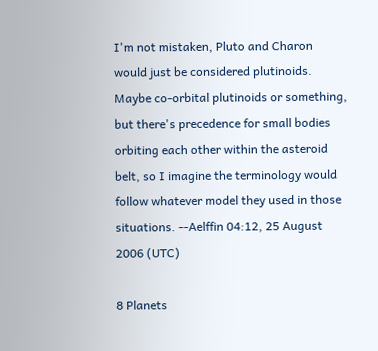I'm not mistaken, Pluto and Charon would just be considered plutinoids. Maybe co-orbital plutinoids or something, but there's precedence for small bodies orbiting each other within the asteroid belt, so I imagine the terminology would follow whatever model they used in those situations. --Aelffin 04:12, 25 August 2006 (UTC)

8 Planets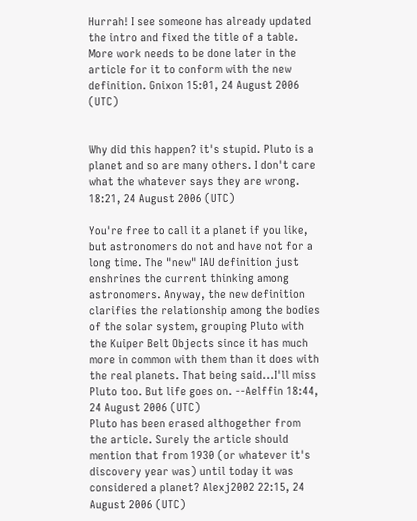Hurrah! I see someone has already updated the intro and fixed the title of a table. More work needs to be done later in the article for it to conform with the new definition. Gnixon 15:01, 24 August 2006 (UTC)


Why did this happen? it's stupid. Pluto is a planet and so are many others. I don't care what the whatever says they are wrong. 18:21, 24 August 2006 (UTC)

You're free to call it a planet if you like, but astronomers do not and have not for a long time. The "new" IAU definition just enshrines the current thinking among astronomers. Anyway, the new definition clarifies the relationship among the bodies of the solar system, grouping Pluto with the Kuiper Belt Objects since it has much more in common with them than it does with the real planets. That being said...I'll miss Pluto too. But life goes on. --Aelffin 18:44, 24 August 2006 (UTC)
Pluto has been erased althogether from the article. Surely the article should mention that from 1930 (or whatever it's discovery year was) until today it was considered a planet? Alexj2002 22:15, 24 August 2006 (UTC)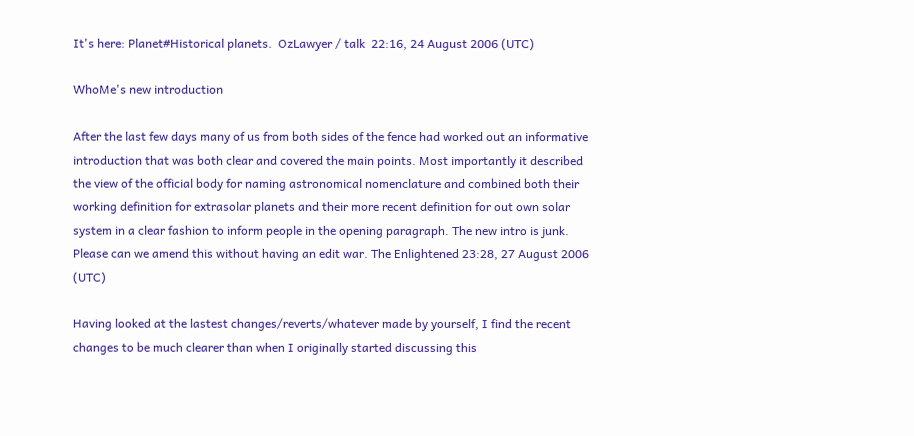It's here: Planet#Historical planets.  OzLawyer / talk  22:16, 24 August 2006 (UTC)

WhoMe's new introduction

After the last few days many of us from both sides of the fence had worked out an informative introduction that was both clear and covered the main points. Most importantly it described the view of the official body for naming astronomical nomenclature and combined both their working definition for extrasolar planets and their more recent definition for out own solar system in a clear fashion to inform people in the opening paragraph. The new intro is junk. Please can we amend this without having an edit war. The Enlightened 23:28, 27 August 2006 (UTC)

Having looked at the lastest changes/reverts/whatever made by yourself, I find the recent changes to be much clearer than when I originally started discussing this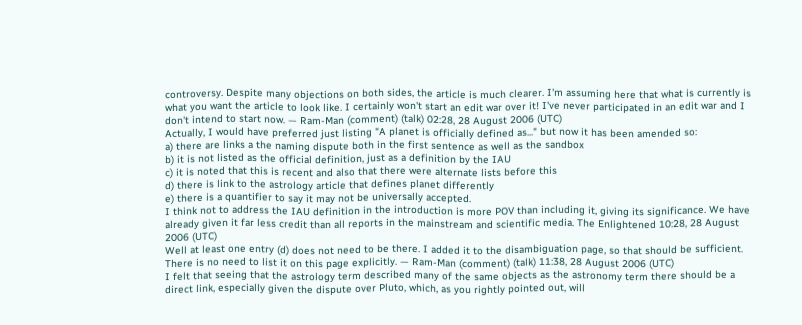controversy. Despite many objections on both sides, the article is much clearer. I'm assuming here that what is currently is what you want the article to look like. I certainly won't start an edit war over it! I've never participated in an edit war and I don't intend to start now. — Ram-Man (comment) (talk) 02:28, 28 August 2006 (UTC)
Actually, I would have preferred just listing "A planet is officially defined as..." but now it has been amended so:
a) there are links a the naming dispute both in the first sentence as well as the sandbox
b) it is not listed as the official definition, just as a definition by the IAU
c) it is noted that this is recent and also that there were alternate lists before this
d) there is link to the astrology article that defines planet differently
e) there is a quantifier to say it may not be universally accepted.
I think not to address the IAU definition in the introduction is more POV than including it, giving its significance. We have already given it far less credit than all reports in the mainstream and scientific media. The Enlightened 10:28, 28 August 2006 (UTC)
Well at least one entry (d) does not need to be there. I added it to the disambiguation page, so that should be sufficient. There is no need to list it on this page explicitly. — Ram-Man (comment) (talk) 11:38, 28 August 2006 (UTC)
I felt that seeing that the astrology term described many of the same objects as the astronomy term there should be a direct link, especially given the dispute over Pluto, which, as you rightly pointed out, will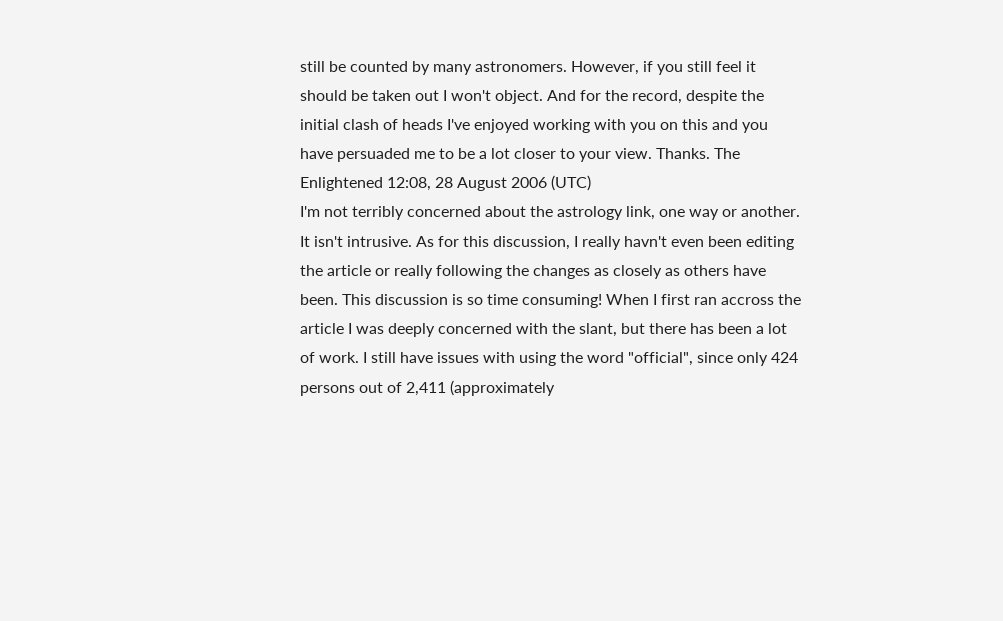still be counted by many astronomers. However, if you still feel it should be taken out I won't object. And for the record, despite the initial clash of heads I've enjoyed working with you on this and you have persuaded me to be a lot closer to your view. Thanks. The Enlightened 12:08, 28 August 2006 (UTC)
I'm not terribly concerned about the astrology link, one way or another. It isn't intrusive. As for this discussion, I really havn't even been editing the article or really following the changes as closely as others have been. This discussion is so time consuming! When I first ran accross the article I was deeply concerned with the slant, but there has been a lot of work. I still have issues with using the word "official", since only 424 persons out of 2,411 (approximately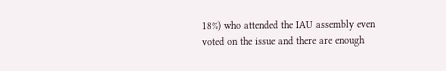18%) who attended the IAU assembly even voted on the issue and there are enough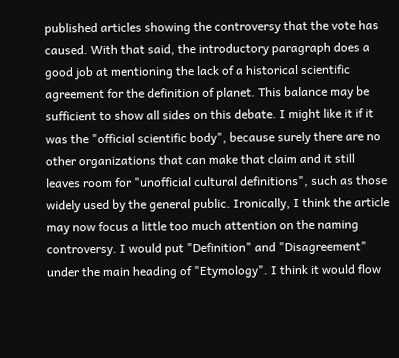published articles showing the controversy that the vote has caused. With that said, the introductory paragraph does a good job at mentioning the lack of a historical scientific agreement for the definition of planet. This balance may be sufficient to show all sides on this debate. I might like it if it was the "official scientific body", because surely there are no other organizations that can make that claim and it still leaves room for "unofficial cultural definitions", such as those widely used by the general public. Ironically, I think the article may now focus a little too much attention on the naming controversy. I would put "Definition" and "Disagreement" under the main heading of "Etymology". I think it would flow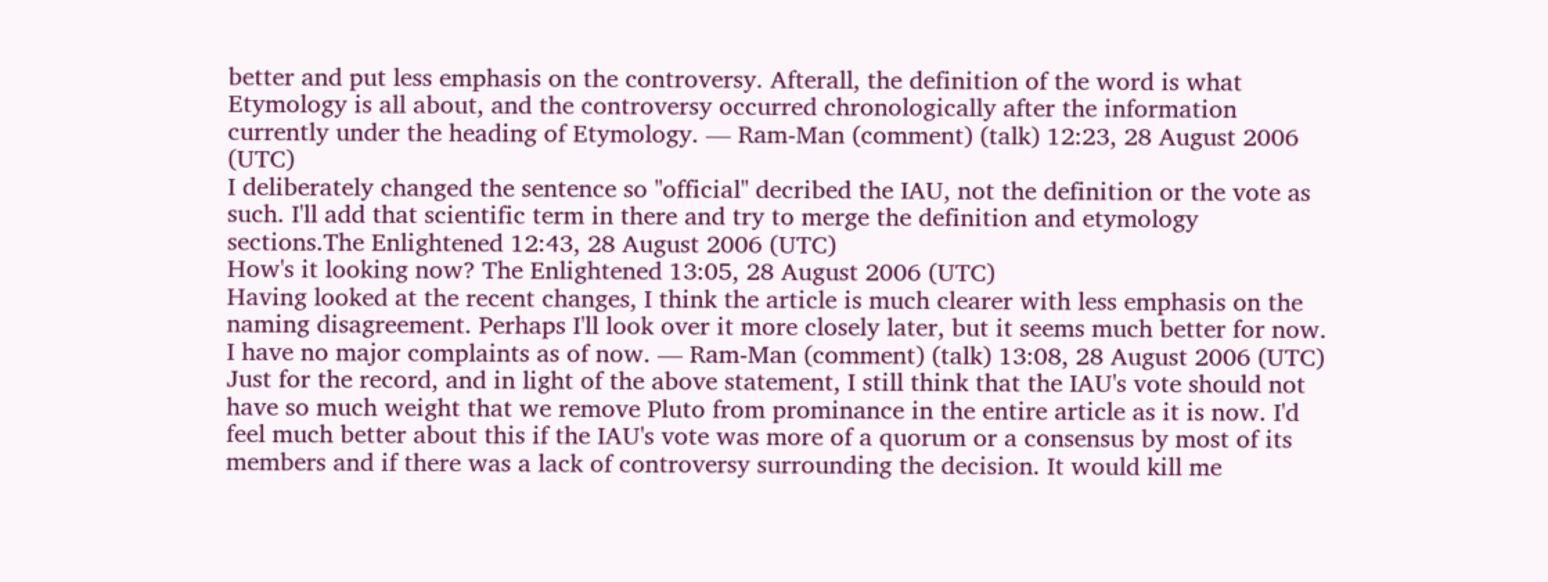better and put less emphasis on the controversy. Afterall, the definition of the word is what Etymology is all about, and the controversy occurred chronologically after the information currently under the heading of Etymology. — Ram-Man (comment) (talk) 12:23, 28 August 2006 (UTC)
I deliberately changed the sentence so "official" decribed the IAU, not the definition or the vote as such. I'll add that scientific term in there and try to merge the definition and etymology sections.The Enlightened 12:43, 28 August 2006 (UTC)
How's it looking now? The Enlightened 13:05, 28 August 2006 (UTC)
Having looked at the recent changes, I think the article is much clearer with less emphasis on the naming disagreement. Perhaps I'll look over it more closely later, but it seems much better for now. I have no major complaints as of now. — Ram-Man (comment) (talk) 13:08, 28 August 2006 (UTC)
Just for the record, and in light of the above statement, I still think that the IAU's vote should not have so much weight that we remove Pluto from prominance in the entire article as it is now. I'd feel much better about this if the IAU's vote was more of a quorum or a consensus by most of its members and if there was a lack of controversy surrounding the decision. It would kill me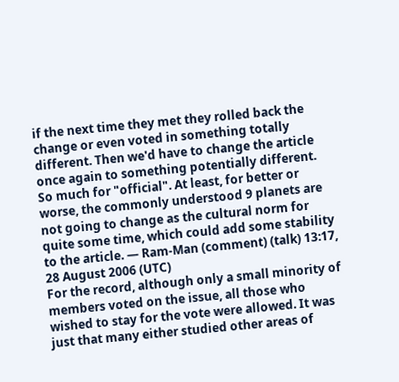if the next time they met they rolled back the change or even voted in something totally different. Then we'd have to change the article once again to something potentially different. So much for "official". At least, for better or worse, the commonly understood 9 planets are not going to change as the cultural norm for quite some time, which could add some stability to the article. — Ram-Man (comment) (talk) 13:17, 28 August 2006 (UTC)
For the record, although only a small minority of members voted on the issue, all those who wished to stay for the vote were allowed. It was just that many either studied other areas of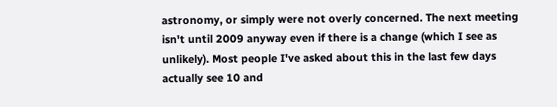astronomy, or simply were not overly concerned. The next meeting isn't until 2009 anyway even if there is a change (which I see as unlikely). Most people I've asked about this in the last few days actually see 10 and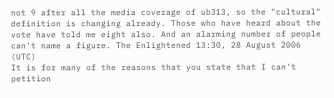not 9 after all the media coverage of ub313, so the "cultural" definition is changing already. Those who have heard about the vote have told me eight also. And an alarming number of people can't name a figure. The Enlightened 13:30, 28 August 2006 (UTC)
It is for many of the reasons that you state that I can't petition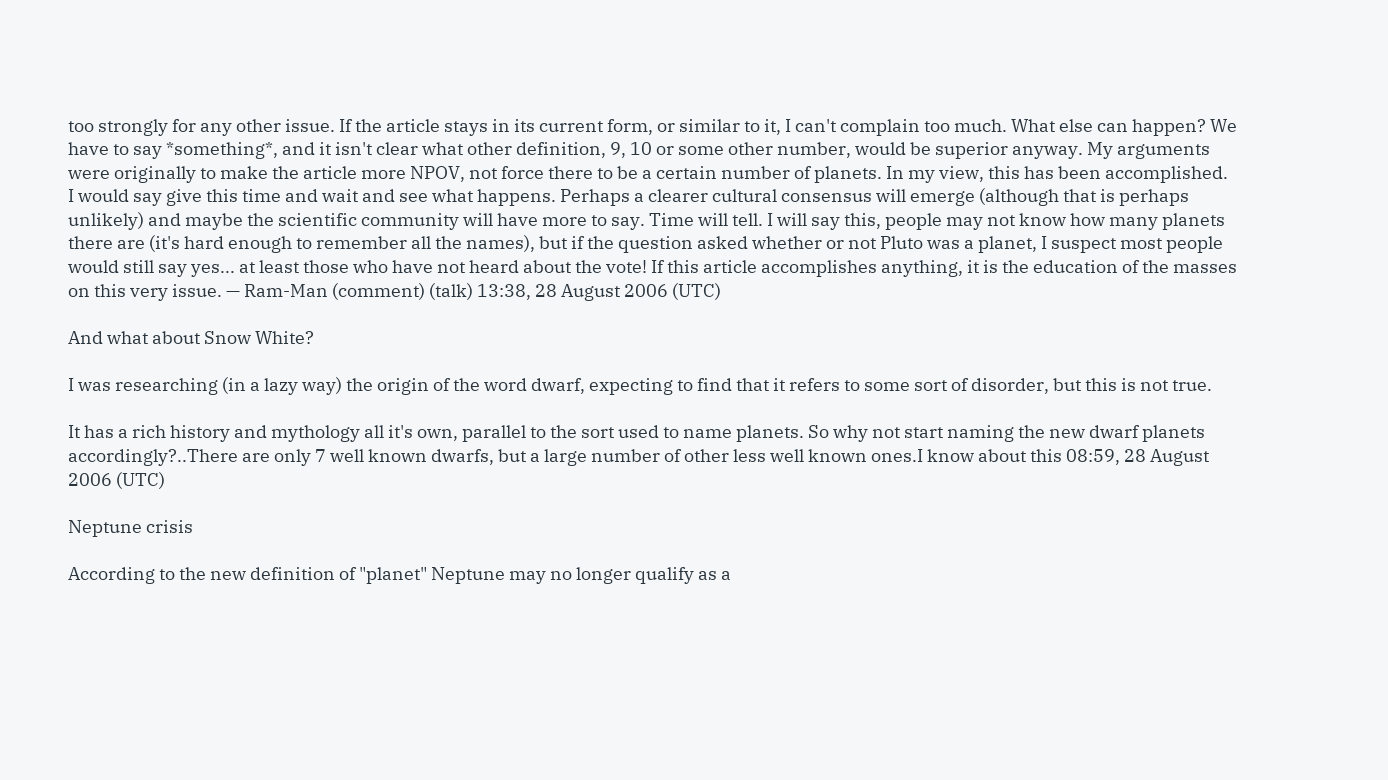too strongly for any other issue. If the article stays in its current form, or similar to it, I can't complain too much. What else can happen? We have to say *something*, and it isn't clear what other definition, 9, 10 or some other number, would be superior anyway. My arguments were originally to make the article more NPOV, not force there to be a certain number of planets. In my view, this has been accomplished. I would say give this time and wait and see what happens. Perhaps a clearer cultural consensus will emerge (although that is perhaps unlikely) and maybe the scientific community will have more to say. Time will tell. I will say this, people may not know how many planets there are (it's hard enough to remember all the names), but if the question asked whether or not Pluto was a planet, I suspect most people would still say yes... at least those who have not heard about the vote! If this article accomplishes anything, it is the education of the masses on this very issue. — Ram-Man (comment) (talk) 13:38, 28 August 2006 (UTC)

And what about Snow White?

I was researching (in a lazy way) the origin of the word dwarf, expecting to find that it refers to some sort of disorder, but this is not true.

It has a rich history and mythology all it's own, parallel to the sort used to name planets. So why not start naming the new dwarf planets accordingly?..There are only 7 well known dwarfs, but a large number of other less well known ones.I know about this 08:59, 28 August 2006 (UTC)

Neptune crisis

According to the new definition of "planet" Neptune may no longer qualify as a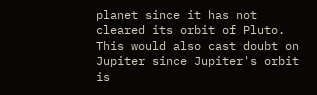planet since it has not cleared its orbit of Pluto. This would also cast doubt on Jupiter since Jupiter's orbit is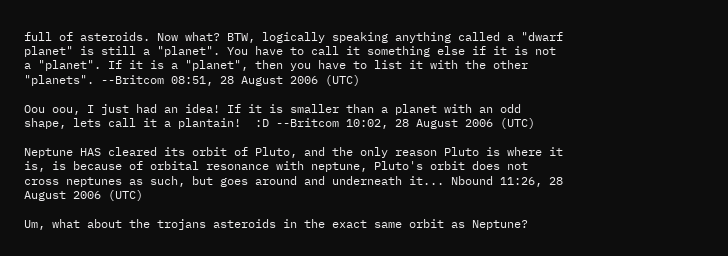full of asteroids. Now what? BTW, logically speaking anything called a "dwarf planet" is still a "planet". You have to call it something else if it is not a "planet". If it is a "planet", then you have to list it with the other "planets". --Britcom 08:51, 28 August 2006 (UTC)

Oou oou, I just had an idea! If it is smaller than a planet with an odd shape, lets call it a plantain!  :D --Britcom 10:02, 28 August 2006 (UTC)

Neptune HAS cleared its orbit of Pluto, and the only reason Pluto is where it is, is because of orbital resonance with neptune, Pluto's orbit does not cross neptunes as such, but goes around and underneath it... Nbound 11:26, 28 August 2006 (UTC)

Um, what about the trojans asteroids in the exact same orbit as Neptune?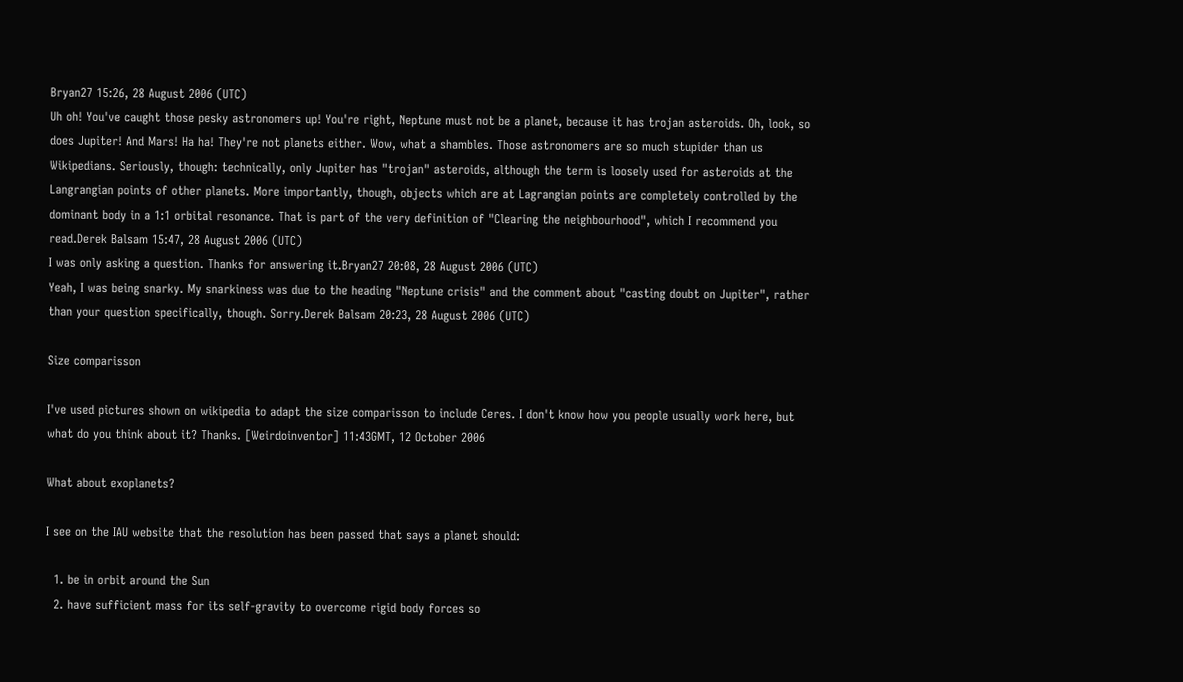Bryan27 15:26, 28 August 2006 (UTC)
Uh oh! You've caught those pesky astronomers up! You're right, Neptune must not be a planet, because it has trojan asteroids. Oh, look, so does Jupiter! And Mars! Ha ha! They're not planets either. Wow, what a shambles. Those astronomers are so much stupider than us Wikipedians. Seriously, though: technically, only Jupiter has "trojan" asteroids, although the term is loosely used for asteroids at the Langrangian points of other planets. More importantly, though, objects which are at Lagrangian points are completely controlled by the dominant body in a 1:1 orbital resonance. That is part of the very definition of "Clearing the neighbourhood", which I recommend you read.Derek Balsam 15:47, 28 August 2006 (UTC)
I was only asking a question. Thanks for answering it.Bryan27 20:08, 28 August 2006 (UTC)
Yeah, I was being snarky. My snarkiness was due to the heading "Neptune crisis" and the comment about "casting doubt on Jupiter", rather than your question specifically, though. Sorry.Derek Balsam 20:23, 28 August 2006 (UTC)

Size comparisson

I've used pictures shown on wikipedia to adapt the size comparisson to include Ceres. I don't know how you people usually work here, but what do you think about it? Thanks. [Weirdoinventor] 11:43GMT, 12 October 2006

What about exoplanets?

I see on the IAU website that the resolution has been passed that says a planet should:

  1. be in orbit around the Sun
  2. have sufficient mass for its self-gravity to overcome rigid body forces so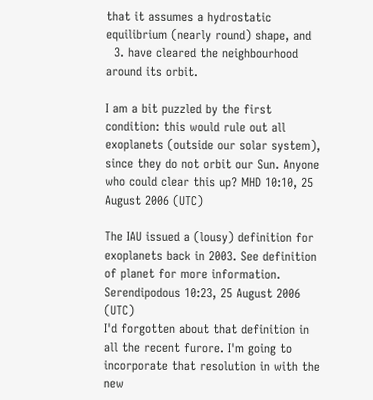that it assumes a hydrostatic equilibrium (nearly round) shape, and
  3. have cleared the neighbourhood around its orbit.

I am a bit puzzled by the first condition: this would rule out all exoplanets (outside our solar system), since they do not orbit our Sun. Anyone who could clear this up? MHD 10:10, 25 August 2006 (UTC)

The IAU issued a (lousy) definition for exoplanets back in 2003. See definition of planet for more information. Serendipodous 10:23, 25 August 2006 (UTC)
I'd forgotten about that definition in all the recent furore. I'm going to incorporate that resolution in with the new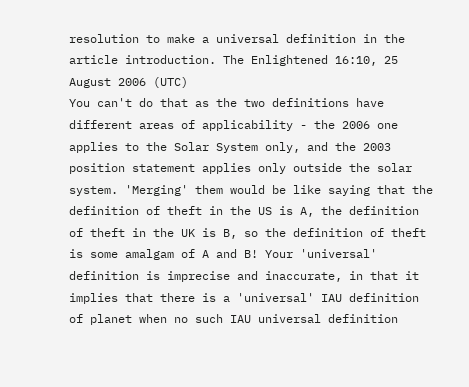resolution to make a universal definition in the article introduction. The Enlightened 16:10, 25 August 2006 (UTC)
You can't do that as the two definitions have different areas of applicability - the 2006 one applies to the Solar System only, and the 2003 position statement applies only outside the solar system. 'Merging' them would be like saying that the definition of theft in the US is A, the definition of theft in the UK is B, so the definition of theft is some amalgam of A and B! Your 'universal' definition is imprecise and inaccurate, in that it implies that there is a 'universal' IAU definition of planet when no such IAU universal definition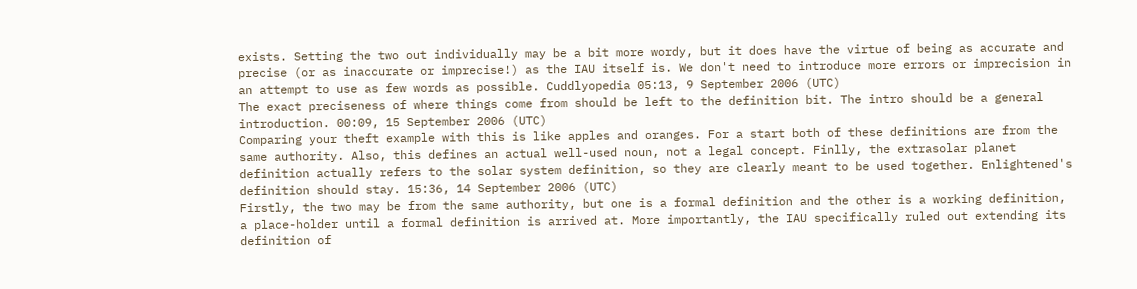exists. Setting the two out individually may be a bit more wordy, but it does have the virtue of being as accurate and precise (or as inaccurate or imprecise!) as the IAU itself is. We don't need to introduce more errors or imprecision in an attempt to use as few words as possible. Cuddlyopedia 05:13, 9 September 2006 (UTC)
The exact preciseness of where things come from should be left to the definition bit. The intro should be a general introduction. 00:09, 15 September 2006 (UTC)
Comparing your theft example with this is like apples and oranges. For a start both of these definitions are from the same authority. Also, this defines an actual well-used noun, not a legal concept. Finlly, the extrasolar planet definition actually refers to the solar system definition, so they are clearly meant to be used together. Enlightened's definition should stay. 15:36, 14 September 2006 (UTC)
Firstly, the two may be from the same authority, but one is a formal definition and the other is a working definition, a place-holder until a formal definition is arrived at. More importantly, the IAU specifically ruled out extending its definition of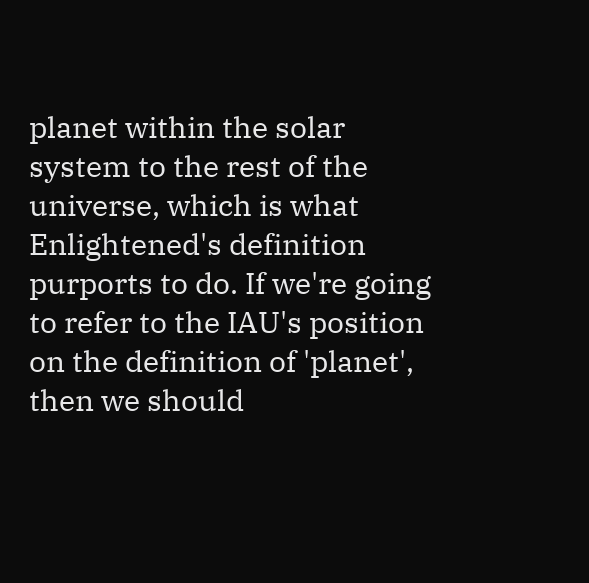planet within the solar system to the rest of the universe, which is what Enlightened's definition purports to do. If we're going to refer to the IAU's position on the definition of 'planet', then we should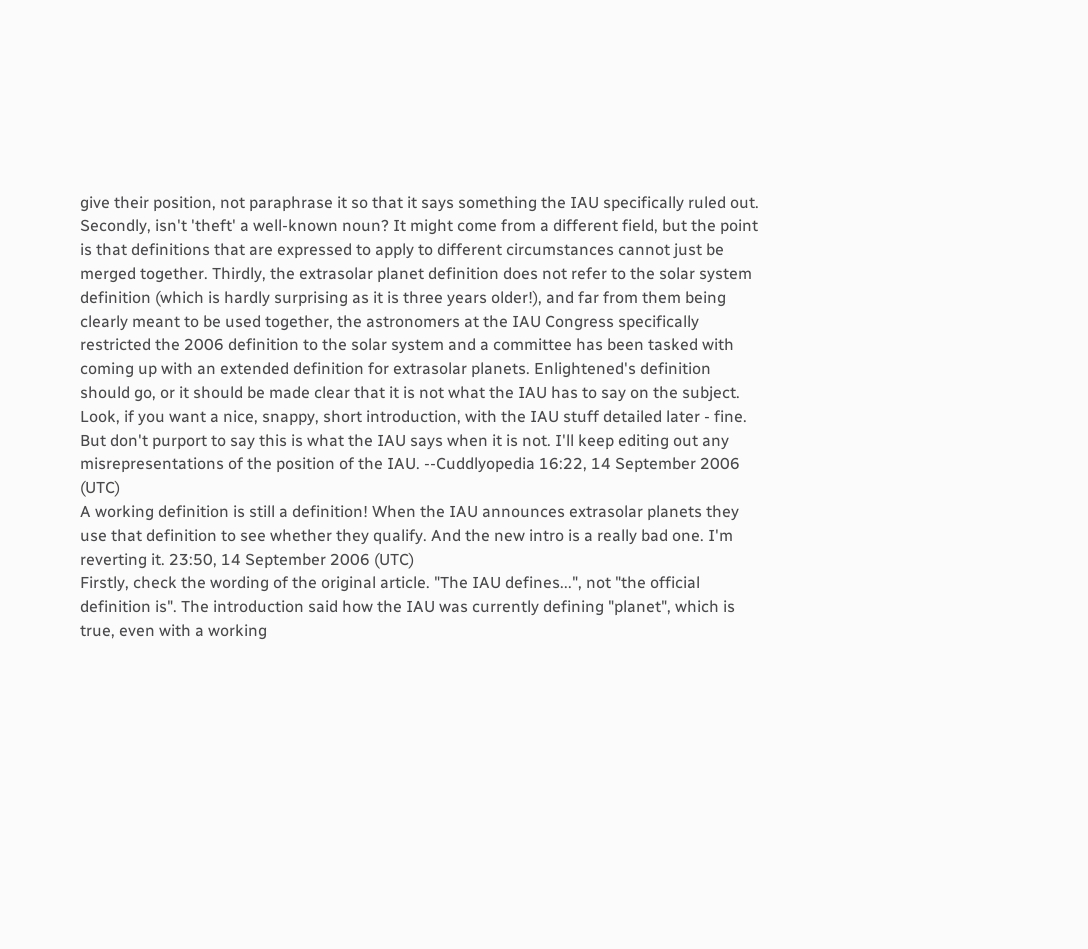give their position, not paraphrase it so that it says something the IAU specifically ruled out. Secondly, isn't 'theft' a well-known noun? It might come from a different field, but the point is that definitions that are expressed to apply to different circumstances cannot just be merged together. Thirdly, the extrasolar planet definition does not refer to the solar system definition (which is hardly surprising as it is three years older!), and far from them being clearly meant to be used together, the astronomers at the IAU Congress specifically restricted the 2006 definition to the solar system and a committee has been tasked with coming up with an extended definition for extrasolar planets. Enlightened's definition should go, or it should be made clear that it is not what the IAU has to say on the subject. Look, if you want a nice, snappy, short introduction, with the IAU stuff detailed later - fine. But don't purport to say this is what the IAU says when it is not. I'll keep editing out any misrepresentations of the position of the IAU. --Cuddlyopedia 16:22, 14 September 2006 (UTC)
A working definition is still a definition! When the IAU announces extrasolar planets they use that definition to see whether they qualify. And the new intro is a really bad one. I'm reverting it. 23:50, 14 September 2006 (UTC)
Firstly, check the wording of the original article. "The IAU defines...", not "the official definition is". The introduction said how the IAU was currently defining "planet", which is true, even with a working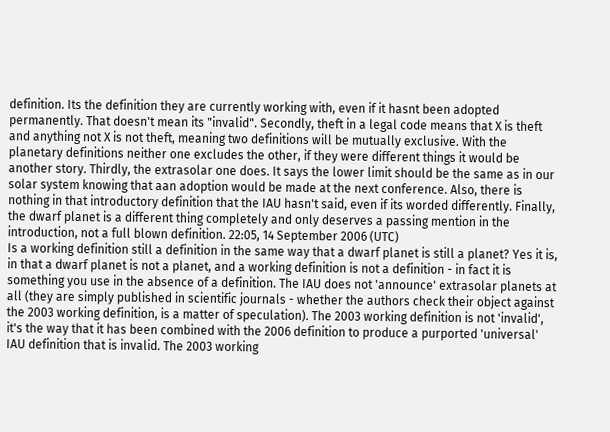definition. Its the definition they are currently working with, even if it hasnt been adopted permanently. That doesn't mean its "invalid". Secondly, theft in a legal code means that X is theft and anything not X is not theft, meaning two definitions will be mutually exclusive. With the planetary definitions neither one excludes the other, if they were different things it would be another story. Thirdly, the extrasolar one does. It says the lower limit should be the same as in our solar system knowing that aan adoption would be made at the next conference. Also, there is nothing in that introductory definition that the IAU hasn't said, even if its worded differently. Finally, the dwarf planet is a different thing completely and only deserves a passing mention in the introduction, not a full blown definition. 22:05, 14 September 2006 (UTC)
Is a working definition still a definition in the same way that a dwarf planet is still a planet? Yes it is, in that a dwarf planet is not a planet, and a working definition is not a definition - in fact it is something you use in the absence of a definition. The IAU does not 'announce' extrasolar planets at all (they are simply published in scientific journals - whether the authors check their object against the 2003 working definition, is a matter of speculation). The 2003 working definition is not 'invalid', it's the way that it has been combined with the 2006 definition to produce a purported 'universal' IAU definition that is invalid. The 2003 working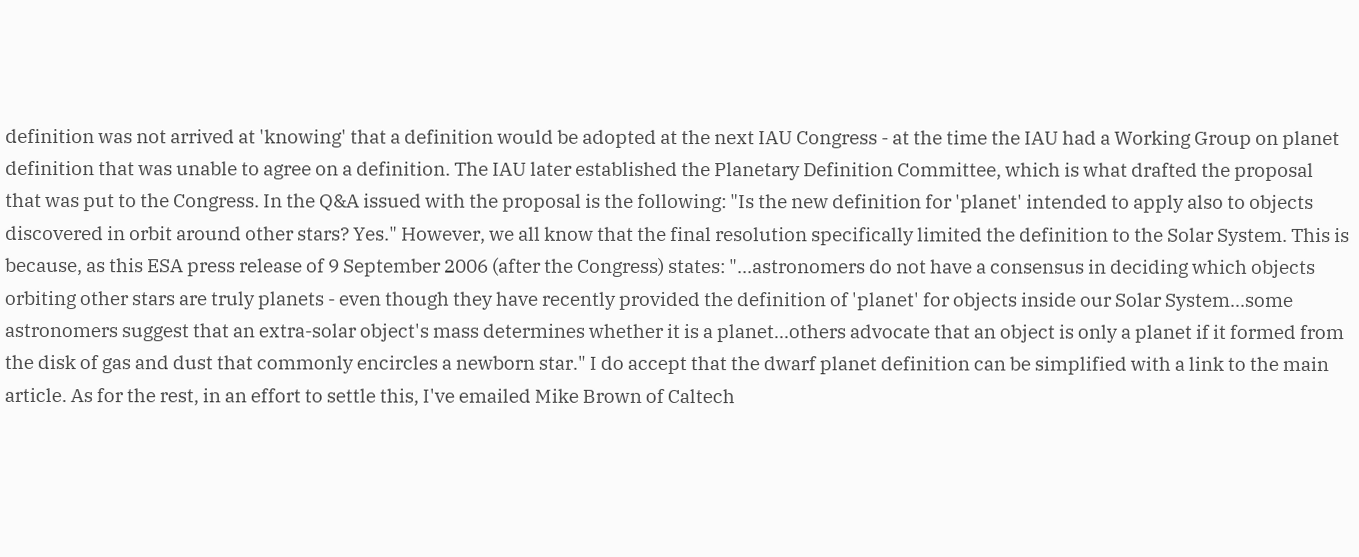definition was not arrived at 'knowing' that a definition would be adopted at the next IAU Congress - at the time the IAU had a Working Group on planet definition that was unable to agree on a definition. The IAU later established the Planetary Definition Committee, which is what drafted the proposal that was put to the Congress. In the Q&A issued with the proposal is the following: "Is the new definition for 'planet' intended to apply also to objects discovered in orbit around other stars? Yes." However, we all know that the final resolution specifically limited the definition to the Solar System. This is because, as this ESA press release of 9 September 2006 (after the Congress) states: "...astronomers do not have a consensus in deciding which objects orbiting other stars are truly planets - even though they have recently provided the definition of 'planet' for objects inside our Solar System...some astronomers suggest that an extra-solar object's mass determines whether it is a planet...others advocate that an object is only a planet if it formed from the disk of gas and dust that commonly encircles a newborn star." I do accept that the dwarf planet definition can be simplified with a link to the main article. As for the rest, in an effort to settle this, I've emailed Mike Brown of Caltech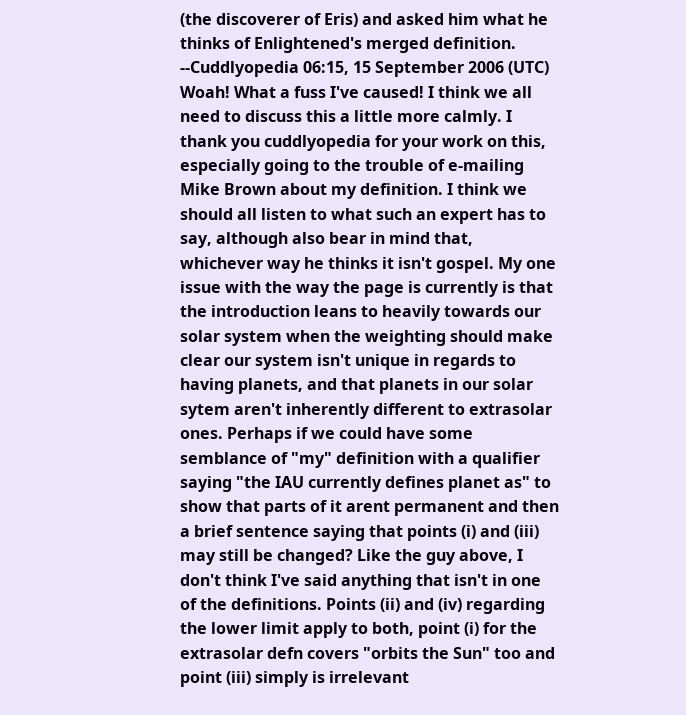(the discoverer of Eris) and asked him what he thinks of Enlightened's merged definition. --Cuddlyopedia 06:15, 15 September 2006 (UTC)
Woah! What a fuss I've caused! I think we all need to discuss this a little more calmly. I thank you cuddlyopedia for your work on this, especially going to the trouble of e-mailing Mike Brown about my definition. I think we should all listen to what such an expert has to say, although also bear in mind that, whichever way he thinks it isn't gospel. My one issue with the way the page is currently is that the introduction leans to heavily towards our solar system when the weighting should make clear our system isn't unique in regards to having planets, and that planets in our solar sytem aren't inherently different to extrasolar ones. Perhaps if we could have some semblance of "my" definition with a qualifier saying "the IAU currently defines planet as" to show that parts of it arent permanent and then a brief sentence saying that points (i) and (iii) may still be changed? Like the guy above, I don't think I've said anything that isn't in one of the definitions. Points (ii) and (iv) regarding the lower limit apply to both, point (i) for the extrasolar defn covers "orbits the Sun" too and point (iii) simply is irrelevant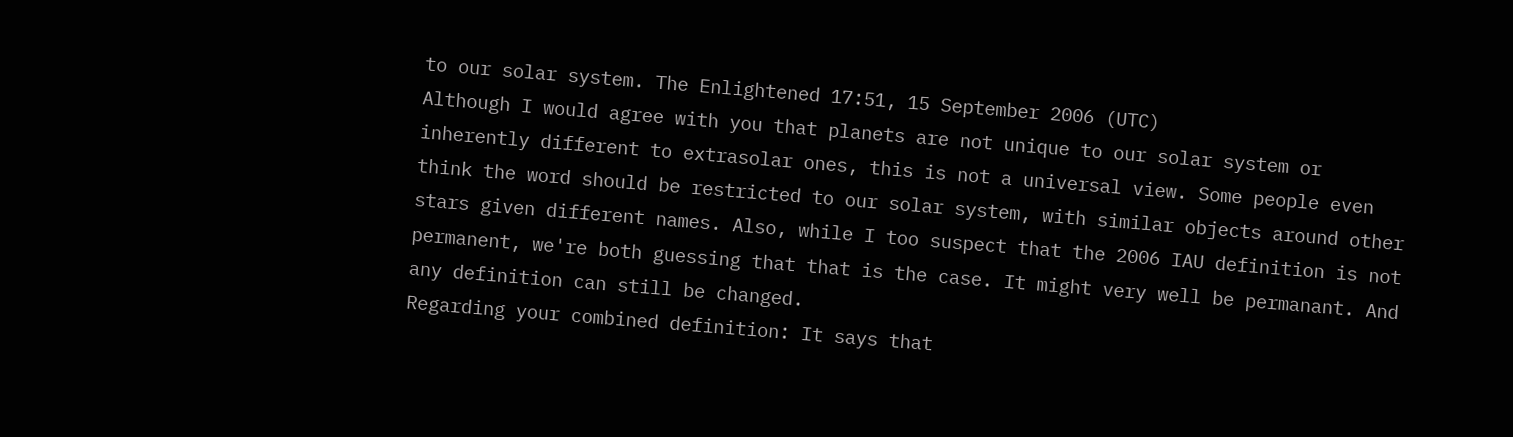to our solar system. The Enlightened 17:51, 15 September 2006 (UTC)
Although I would agree with you that planets are not unique to our solar system or inherently different to extrasolar ones, this is not a universal view. Some people even think the word should be restricted to our solar system, with similar objects around other stars given different names. Also, while I too suspect that the 2006 IAU definition is not permanent, we're both guessing that that is the case. It might very well be permanant. And any definition can still be changed.
Regarding your combined definition: It says that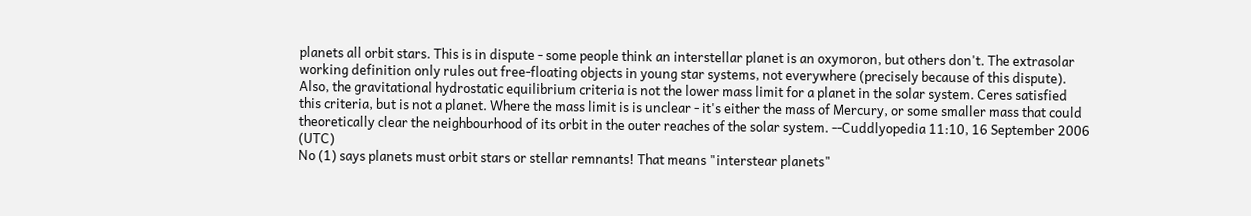planets all orbit stars. This is in dispute - some people think an interstellar planet is an oxymoron, but others don't. The extrasolar working definition only rules out free-floating objects in young star systems, not everywhere (precisely because of this dispute). Also, the gravitational hydrostatic equilibrium criteria is not the lower mass limit for a planet in the solar system. Ceres satisfied this criteria, but is not a planet. Where the mass limit is is unclear - it's either the mass of Mercury, or some smaller mass that could theoretically clear the neighbourhood of its orbit in the outer reaches of the solar system. --Cuddlyopedia 11:10, 16 September 2006 (UTC)
No (1) says planets must orbit stars or stellar remnants! That means "interstear planets"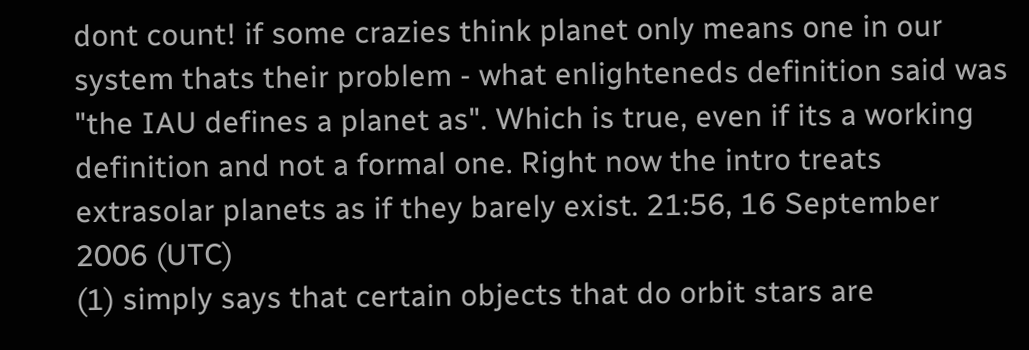dont count! if some crazies think planet only means one in our system thats their problem - what enlighteneds definition said was "the IAU defines a planet as". Which is true, even if its a working definition and not a formal one. Right now the intro treats extrasolar planets as if they barely exist. 21:56, 16 September 2006 (UTC)
(1) simply says that certain objects that do orbit stars are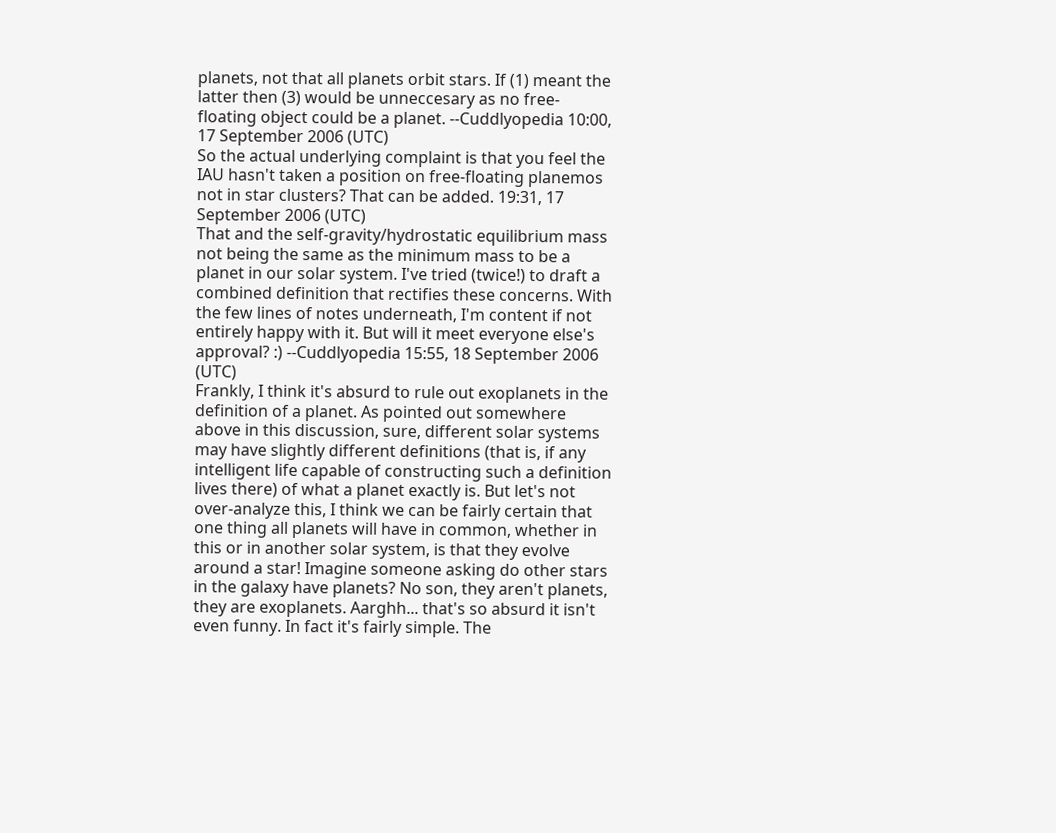planets, not that all planets orbit stars. If (1) meant the latter then (3) would be unneccesary as no free-floating object could be a planet. --Cuddlyopedia 10:00, 17 September 2006 (UTC)
So the actual underlying complaint is that you feel the IAU hasn't taken a position on free-floating planemos not in star clusters? That can be added. 19:31, 17 September 2006 (UTC)
That and the self-gravity/hydrostatic equilibrium mass not being the same as the minimum mass to be a planet in our solar system. I've tried (twice!) to draft a combined definition that rectifies these concerns. With the few lines of notes underneath, I'm content if not entirely happy with it. But will it meet everyone else's approval? :) --Cuddlyopedia 15:55, 18 September 2006 (UTC)
Frankly, I think it's absurd to rule out exoplanets in the definition of a planet. As pointed out somewhere above in this discussion, sure, different solar systems may have slightly different definitions (that is, if any intelligent life capable of constructing such a definition lives there) of what a planet exactly is. But let's not over-analyze this, I think we can be fairly certain that one thing all planets will have in common, whether in this or in another solar system, is that they evolve around a star! Imagine someone asking do other stars in the galaxy have planets? No son, they aren't planets, they are exoplanets. Aarghh... that's so absurd it isn't even funny. In fact it's fairly simple. The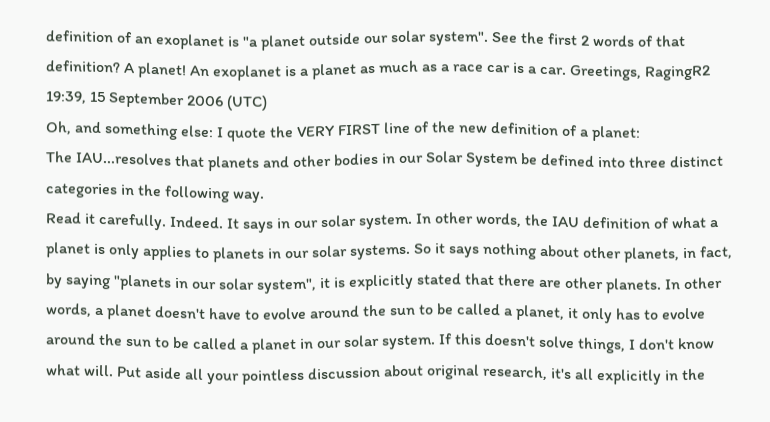definition of an exoplanet is "a planet outside our solar system". See the first 2 words of that definition? A planet! An exoplanet is a planet as much as a race car is a car. Greetings, RagingR2 19:39, 15 September 2006 (UTC)
Oh, and something else: I quote the VERY FIRST line of the new definition of a planet:
The IAU...resolves that planets and other bodies in our Solar System be defined into three distinct categories in the following way.
Read it carefully. Indeed. It says in our solar system. In other words, the IAU definition of what a planet is only applies to planets in our solar systems. So it says nothing about other planets, in fact, by saying "planets in our solar system", it is explicitly stated that there are other planets. In other words, a planet doesn't have to evolve around the sun to be called a planet, it only has to evolve around the sun to be called a planet in our solar system. If this doesn't solve things, I don't know what will. Put aside all your pointless discussion about original research, it's all explicitly in the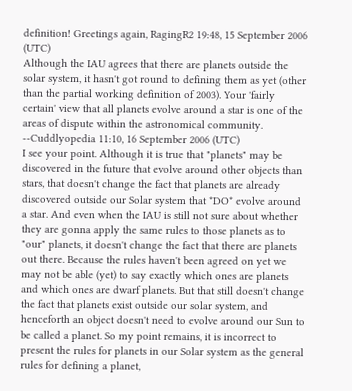definition! Greetings again, RagingR2 19:48, 15 September 2006 (UTC)
Although the IAU agrees that there are planets outside the solar system, it hasn't got round to defining them as yet (other than the partial working definition of 2003). Your 'fairly certain' view that all planets evolve around a star is one of the areas of dispute within the astronomical community. --Cuddlyopedia 11:10, 16 September 2006 (UTC)
I see your point. Although it is true that "planets" may be discovered in the future that evolve around other objects than stars, that doesn't change the fact that planets are already discovered outside our Solar system that *DO* evolve around a star. And even when the IAU is still not sure about whether they are gonna apply the same rules to those planets as to "our" planets, it doesn't change the fact that there are planets out there. Because the rules haven't been agreed on yet we may not be able (yet) to say exactly which ones are planets and which ones are dwarf planets. But that still doesn't change the fact that planets exist outside our solar system, and henceforth an object doesn't need to evolve around our Sun to be called a planet. So my point remains, it is incorrect to present the rules for planets in our Solar system as the general rules for defining a planet,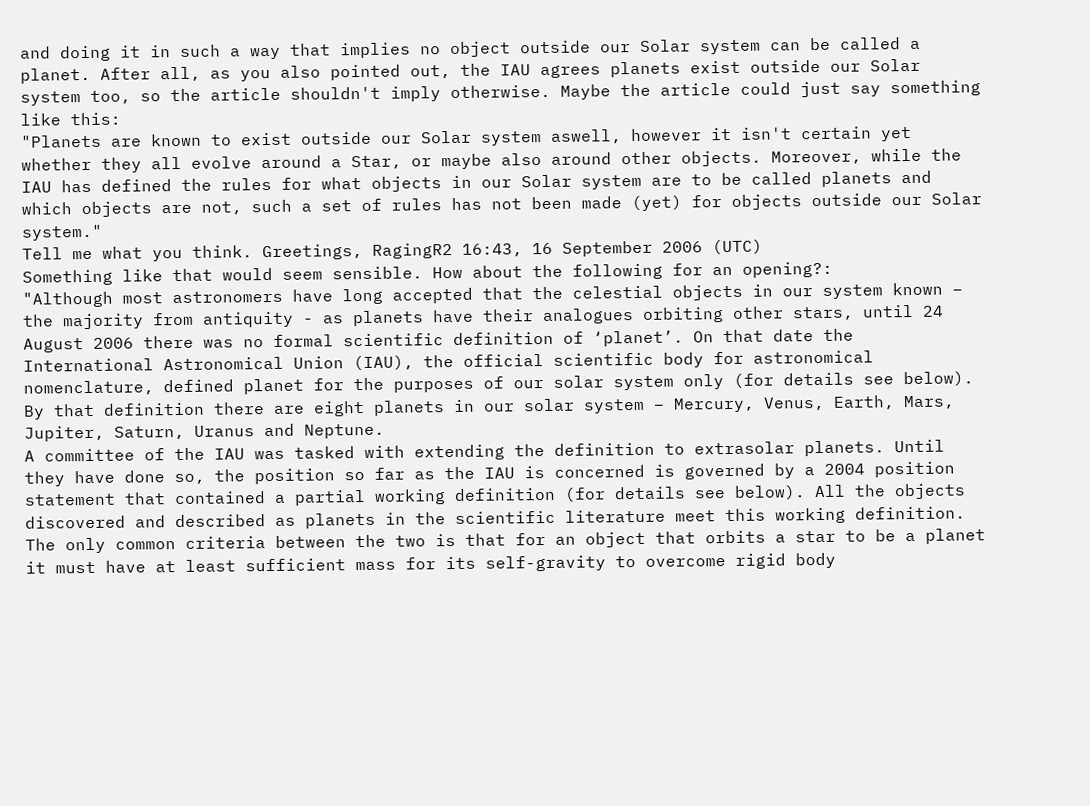and doing it in such a way that implies no object outside our Solar system can be called a planet. After all, as you also pointed out, the IAU agrees planets exist outside our Solar system too, so the article shouldn't imply otherwise. Maybe the article could just say something like this:
"Planets are known to exist outside our Solar system aswell, however it isn't certain yet whether they all evolve around a Star, or maybe also around other objects. Moreover, while the IAU has defined the rules for what objects in our Solar system are to be called planets and which objects are not, such a set of rules has not been made (yet) for objects outside our Solar system."
Tell me what you think. Greetings, RagingR2 16:43, 16 September 2006 (UTC)
Something like that would seem sensible. How about the following for an opening?:
"Although most astronomers have long accepted that the celestial objects in our system known – the majority from antiquity - as planets have their analogues orbiting other stars, until 24 August 2006 there was no formal scientific definition of ‘planet’. On that date the International Astronomical Union (IAU), the official scientific body for astronomical nomenclature, defined planet for the purposes of our solar system only (for details see below). By that definition there are eight planets in our solar system – Mercury, Venus, Earth, Mars, Jupiter, Saturn, Uranus and Neptune.
A committee of the IAU was tasked with extending the definition to extrasolar planets. Until they have done so, the position so far as the IAU is concerned is governed by a 2004 position statement that contained a partial working definition (for details see below). All the objects discovered and described as planets in the scientific literature meet this working definition.
The only common criteria between the two is that for an object that orbits a star to be a planet it must have at least sufficient mass for its self-gravity to overcome rigid body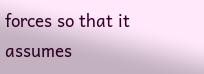forces so that it assumes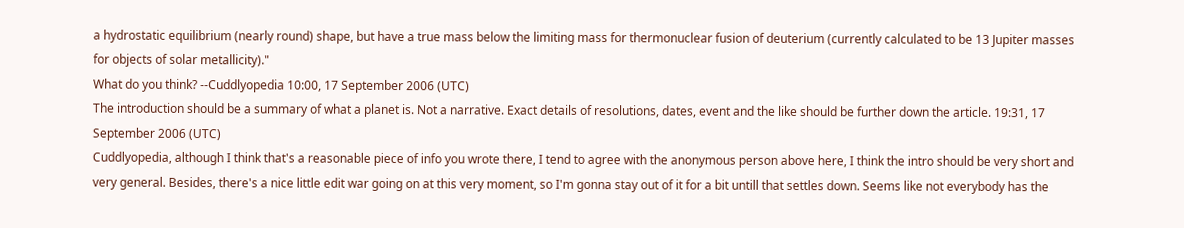a hydrostatic equilibrium (nearly round) shape, but have a true mass below the limiting mass for thermonuclear fusion of deuterium (currently calculated to be 13 Jupiter masses for objects of solar metallicity)."
What do you think? --Cuddlyopedia 10:00, 17 September 2006 (UTC)
The introduction should be a summary of what a planet is. Not a narrative. Exact details of resolutions, dates, event and the like should be further down the article. 19:31, 17 September 2006 (UTC)
Cuddlyopedia, although I think that's a reasonable piece of info you wrote there, I tend to agree with the anonymous person above here, I think the intro should be very short and very general. Besides, there's a nice little edit war going on at this very moment, so I'm gonna stay out of it for a bit untill that settles down. Seems like not everybody has the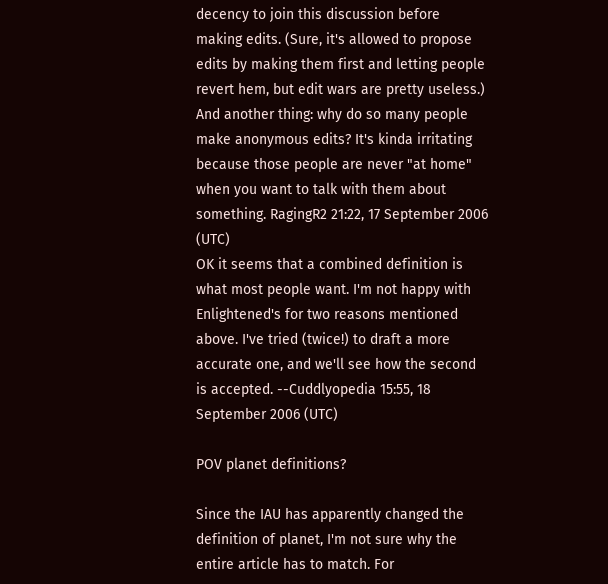decency to join this discussion before making edits. (Sure, it's allowed to propose edits by making them first and letting people revert hem, but edit wars are pretty useless.) And another thing: why do so many people make anonymous edits? It's kinda irritating because those people are never "at home" when you want to talk with them about something. RagingR2 21:22, 17 September 2006 (UTC)
OK it seems that a combined definition is what most people want. I'm not happy with Enlightened's for two reasons mentioned above. I've tried (twice!) to draft a more accurate one, and we'll see how the second is accepted. --Cuddlyopedia 15:55, 18 September 2006 (UTC)

POV planet definitions?

Since the IAU has apparently changed the definition of planet, I'm not sure why the entire article has to match. For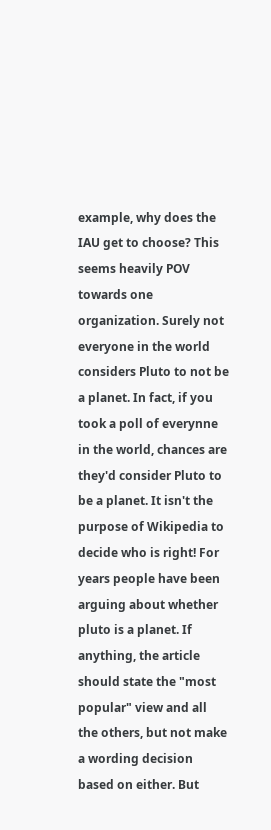example, why does the IAU get to choose? This seems heavily POV towards one organization. Surely not everyone in the world considers Pluto to not be a planet. In fact, if you took a poll of everynne in the world, chances are they'd consider Pluto to be a planet. It isn't the purpose of Wikipedia to decide who is right! For years people have been arguing about whether pluto is a planet. If anything, the article should state the "most popular" view and all the others, but not make a wording decision based on either. But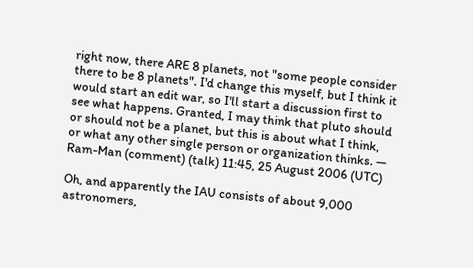right now, there ARE 8 planets, not "some people consider there to be 8 planets". I'd change this myself, but I think it would start an edit war, so I'll start a discussion first to see what happens. Granted, I may think that pluto should or should not be a planet, but this is about what I think, or what any other single person or organization thinks. — Ram-Man (comment) (talk) 11:45, 25 August 2006 (UTC)

Oh, and apparently the IAU consists of about 9,000 astronomers,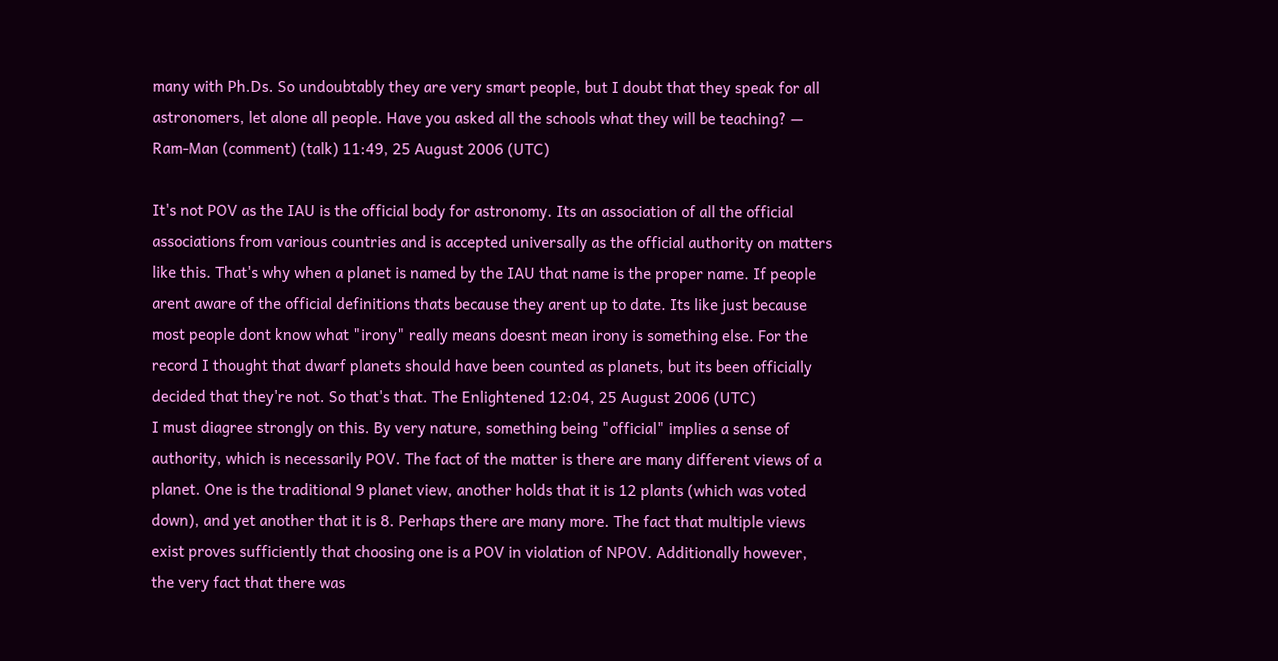many with Ph.Ds. So undoubtably they are very smart people, but I doubt that they speak for all astronomers, let alone all people. Have you asked all the schools what they will be teaching? — Ram-Man (comment) (talk) 11:49, 25 August 2006 (UTC)

It's not POV as the IAU is the official body for astronomy. Its an association of all the official associations from various countries and is accepted universally as the official authority on matters like this. That's why when a planet is named by the IAU that name is the proper name. If people arent aware of the official definitions thats because they arent up to date. Its like just because most people dont know what "irony" really means doesnt mean irony is something else. For the record I thought that dwarf planets should have been counted as planets, but its been officially decided that they're not. So that's that. The Enlightened 12:04, 25 August 2006 (UTC)
I must diagree strongly on this. By very nature, something being "official" implies a sense of authority, which is necessarily POV. The fact of the matter is there are many different views of a planet. One is the traditional 9 planet view, another holds that it is 12 plants (which was voted down), and yet another that it is 8. Perhaps there are many more. The fact that multiple views exist proves sufficiently that choosing one is a POV in violation of NPOV. Additionally however, the very fact that there was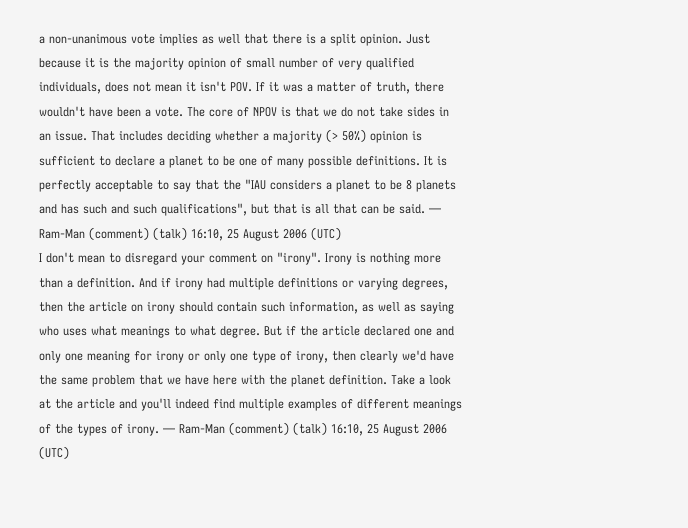a non-unanimous vote implies as well that there is a split opinion. Just because it is the majority opinion of small number of very qualified individuals, does not mean it isn't POV. If it was a matter of truth, there wouldn't have been a vote. The core of NPOV is that we do not take sides in an issue. That includes deciding whether a majority (> 50%) opinion is sufficient to declare a planet to be one of many possible definitions. It is perfectly acceptable to say that the "IAU considers a planet to be 8 planets and has such and such qualifications", but that is all that can be said. — Ram-Man (comment) (talk) 16:10, 25 August 2006 (UTC)
I don't mean to disregard your comment on "irony". Irony is nothing more than a definition. And if irony had multiple definitions or varying degrees, then the article on irony should contain such information, as well as saying who uses what meanings to what degree. But if the article declared one and only one meaning for irony or only one type of irony, then clearly we'd have the same problem that we have here with the planet definition. Take a look at the article and you'll indeed find multiple examples of different meanings of the types of irony. — Ram-Man (comment) (talk) 16:10, 25 August 2006 (UTC)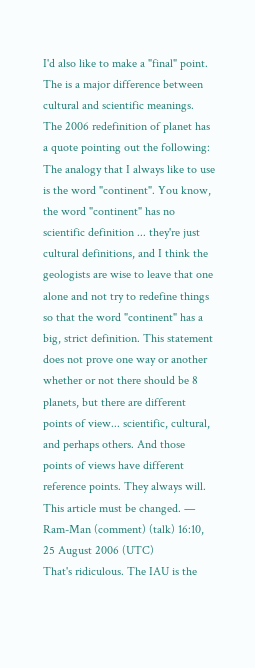I'd also like to make a "final" point. The is a major difference between cultural and scientific meanings. The 2006 redefinition of planet has a quote pointing out the following: The analogy that I always like to use is the word "continent". You know, the word "continent" has no scientific definition ... they're just cultural definitions, and I think the geologists are wise to leave that one alone and not try to redefine things so that the word "continent" has a big, strict definition. This statement does not prove one way or another whether or not there should be 8 planets, but there are different points of view... scientific, cultural, and perhaps others. And those points of views have different reference points. They always will. This article must be changed. — Ram-Man (comment) (talk) 16:10, 25 August 2006 (UTC)
That's ridiculous. The IAU is the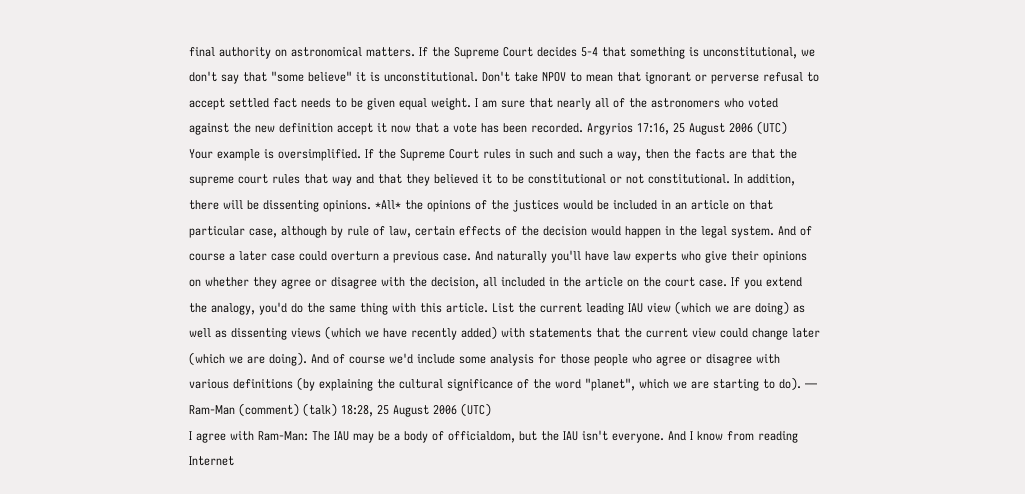final authority on astronomical matters. If the Supreme Court decides 5-4 that something is unconstitutional, we don't say that "some believe" it is unconstitutional. Don't take NPOV to mean that ignorant or perverse refusal to accept settled fact needs to be given equal weight. I am sure that nearly all of the astronomers who voted against the new definition accept it now that a vote has been recorded. Argyrios 17:16, 25 August 2006 (UTC)
Your example is oversimplified. If the Supreme Court rules in such and such a way, then the facts are that the supreme court rules that way and that they believed it to be constitutional or not constitutional. In addition, there will be dissenting opinions. *All* the opinions of the justices would be included in an article on that particular case, although by rule of law, certain effects of the decision would happen in the legal system. And of course a later case could overturn a previous case. And naturally you'll have law experts who give their opinions on whether they agree or disagree with the decision, all included in the article on the court case. If you extend the analogy, you'd do the same thing with this article. List the current leading IAU view (which we are doing) as well as dissenting views (which we have recently added) with statements that the current view could change later (which we are doing). And of course we'd include some analysis for those people who agree or disagree with various definitions (by explaining the cultural significance of the word "planet", which we are starting to do). — Ram-Man (comment) (talk) 18:28, 25 August 2006 (UTC)
I agree with Ram-Man: The IAU may be a body of officialdom, but the IAU isn't everyone. And I know from reading Internet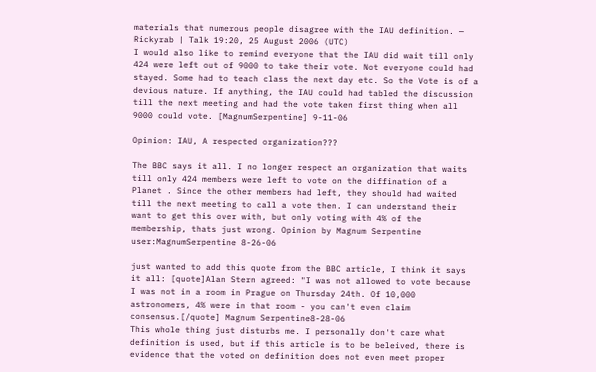materials that numerous people disagree with the IAU definition. — Rickyrab | Talk 19:20, 25 August 2006 (UTC)
I would also like to remind everyone that the IAU did wait till only 424 were left out of 9000 to take their vote. Not everyone could had stayed. Some had to teach class the next day etc. So the Vote is of a devious nature. If anything, the IAU could had tabled the discussion till the next meeting and had the vote taken first thing when all 9000 could vote. [MagnumSerpentine] 9-11-06

Opinion: IAU, A respected organization???

The BBC says it all. I no longer respect an organization that waits till only 424 members were left to vote on the diffination of a Planet . Since the other members had left, they should had waited till the next meeting to call a vote then. I can understand their want to get this over with, but only voting with 4% of the membership, thats just wrong. Opinion by Magnum Serpentine user:MagnumSerpentine 8-26-06

just wanted to add this quote from the BBC article, I think it says it all: [quote]Alan Stern agreed: "I was not allowed to vote because I was not in a room in Prague on Thursday 24th. Of 10,000 astronomers, 4% were in that room - you can't even claim consensus.[/quote] Magnum Serpentine8-28-06
This whole thing just disturbs me. I personally don't care what definition is used, but if this article is to be beleived, there is evidence that the voted on definition does not even meet proper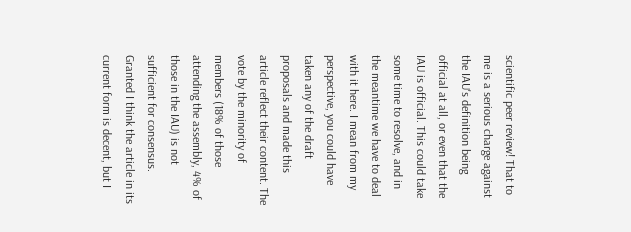scientific peer review! That to me is a serious charge against the IAU's definition being official at all, or even that the IAU is official. This could take some time to resolve, and in the meantime we have to deal with it here. I mean from my perspective, you could have taken any of the draft proposals and made this article reflect their content. The vote by the minority of members (18% of those attending the assembly, 4% of those in the IAU) is not sufficient for consensus. Granted I think the article in its current form is decent, but I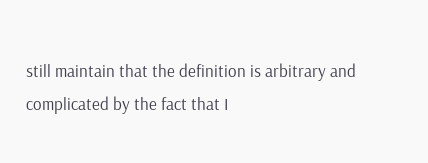still maintain that the definition is arbitrary and complicated by the fact that I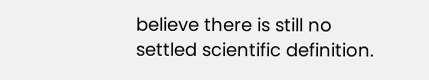believe there is still no settled scientific definition.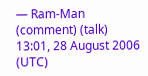— Ram-Man (comment) (talk) 13:01, 28 August 2006 (UTC)